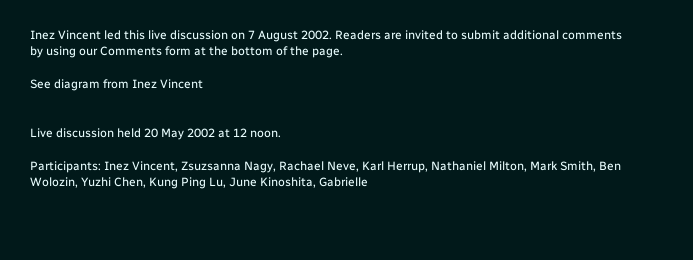Inez Vincent led this live discussion on 7 August 2002. Readers are invited to submit additional comments by using our Comments form at the bottom of the page.

See diagram from Inez Vincent


Live discussion held 20 May 2002 at 12 noon.

Participants: Inez Vincent, Zsuzsanna Nagy, Rachael Neve, Karl Herrup, Nathaniel Milton, Mark Smith, Ben Wolozin, Yuzhi Chen, Kung Ping Lu, June Kinoshita, Gabrielle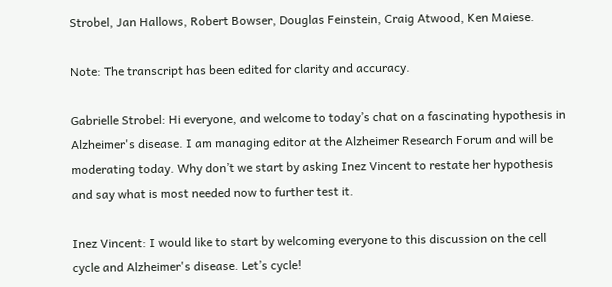Strobel, Jan Hallows, Robert Bowser, Douglas Feinstein, Craig Atwood, Ken Maiese.

Note: The transcript has been edited for clarity and accuracy.

Gabrielle Strobel: Hi everyone, and welcome to today’s chat on a fascinating hypothesis in Alzheimer's disease. I am managing editor at the Alzheimer Research Forum and will be moderating today. Why don’t we start by asking Inez Vincent to restate her hypothesis and say what is most needed now to further test it.

Inez Vincent: I would like to start by welcoming everyone to this discussion on the cell cycle and Alzheimer's disease. Let’s cycle!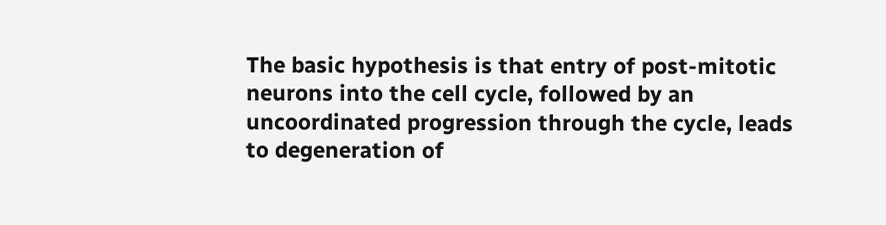The basic hypothesis is that entry of post-mitotic neurons into the cell cycle, followed by an uncoordinated progression through the cycle, leads to degeneration of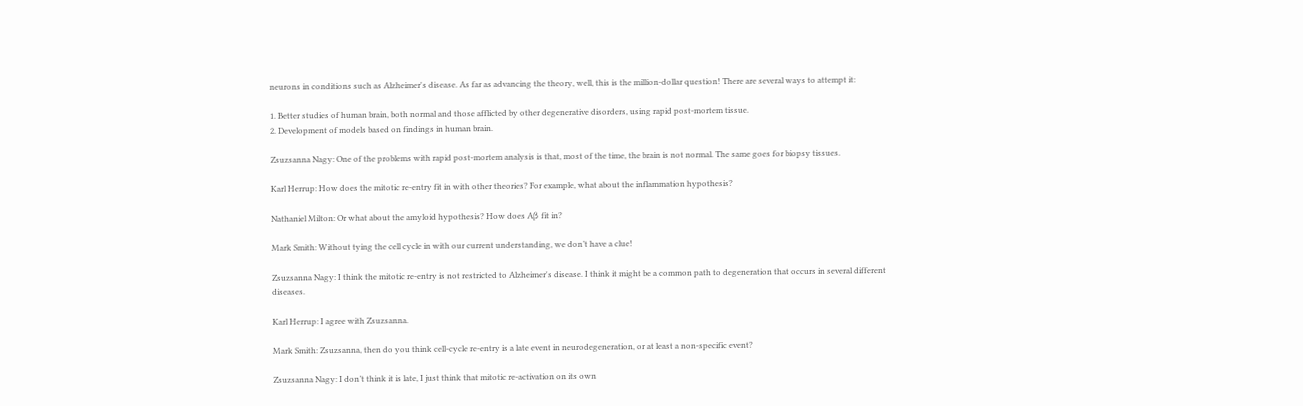neurons in conditions such as Alzheimer's disease. As far as advancing the theory, well, this is the million-dollar question! There are several ways to attempt it:

1. Better studies of human brain, both normal and those afflicted by other degenerative disorders, using rapid post-mortem tissue.
2. Development of models based on findings in human brain.

Zsuzsanna Nagy: One of the problems with rapid post-mortem analysis is that, most of the time, the brain is not normal. The same goes for biopsy tissues.

Karl Herrup: How does the mitotic re-entry fit in with other theories? For example, what about the inflammation hypothesis?

Nathaniel Milton: Or what about the amyloid hypothesis? How does Aβ fit in?

Mark Smith: Without tying the cell cycle in with our current understanding, we don’t have a clue!

Zsuzsanna Nagy: I think the mitotic re-entry is not restricted to Alzheimer's disease. I think it might be a common path to degeneration that occurs in several different diseases.

Karl Herrup: I agree with Zsuzsanna.

Mark Smith: Zsuzsanna, then do you think cell-cycle re-entry is a late event in neurodegeneration, or at least a non-specific event?

Zsuzsanna Nagy: I don’t think it is late, I just think that mitotic re-activation on its own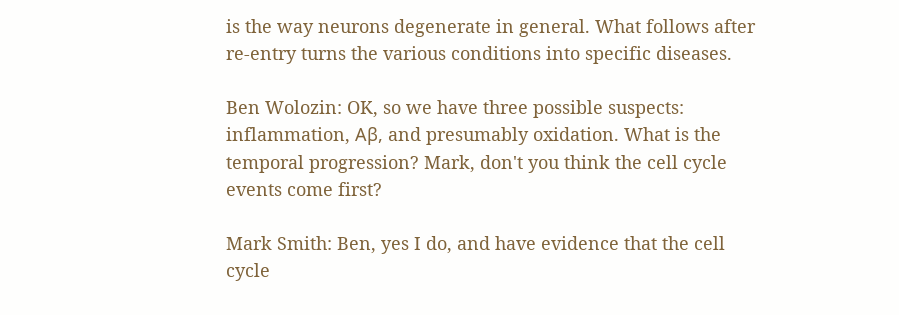is the way neurons degenerate in general. What follows after re-entry turns the various conditions into specific diseases.

Ben Wolozin: OK, so we have three possible suspects: inflammation, Aβ, and presumably oxidation. What is the temporal progression? Mark, don't you think the cell cycle events come first?

Mark Smith: Ben, yes I do, and have evidence that the cell cycle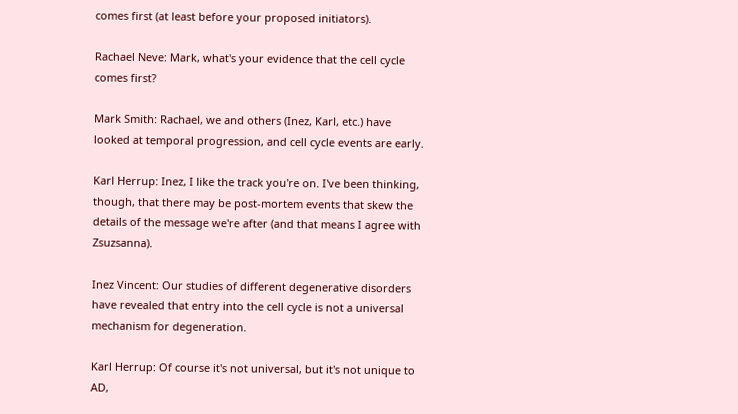comes first (at least before your proposed initiators).

Rachael Neve: Mark, what's your evidence that the cell cycle comes first?

Mark Smith: Rachael, we and others (Inez, Karl, etc.) have looked at temporal progression, and cell cycle events are early.

Karl Herrup: Inez, I like the track you're on. I've been thinking, though, that there may be post-mortem events that skew the details of the message we're after (and that means I agree with Zsuzsanna).

Inez Vincent: Our studies of different degenerative disorders have revealed that entry into the cell cycle is not a universal mechanism for degeneration.

Karl Herrup: Of course it's not universal, but it's not unique to AD,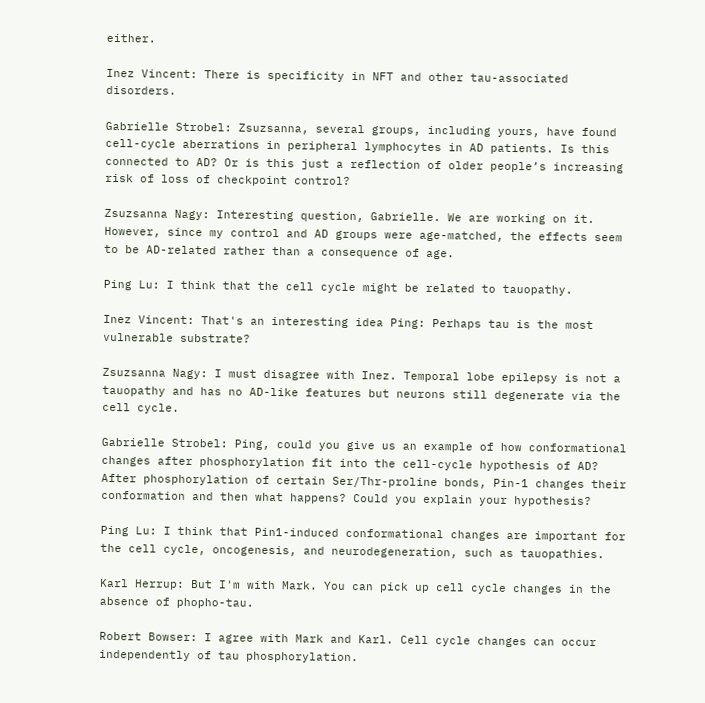either.

Inez Vincent: There is specificity in NFT and other tau-associated disorders.

Gabrielle Strobel: Zsuzsanna, several groups, including yours, have found cell-cycle aberrations in peripheral lymphocytes in AD patients. Is this connected to AD? Or is this just a reflection of older people’s increasing risk of loss of checkpoint control?

Zsuzsanna Nagy: Interesting question, Gabrielle. We are working on it. However, since my control and AD groups were age-matched, the effects seem to be AD-related rather than a consequence of age.

Ping Lu: I think that the cell cycle might be related to tauopathy.

Inez Vincent: That's an interesting idea Ping: Perhaps tau is the most vulnerable substrate?

Zsuzsanna Nagy: I must disagree with Inez. Temporal lobe epilepsy is not a tauopathy and has no AD-like features but neurons still degenerate via the cell cycle.

Gabrielle Strobel: Ping, could you give us an example of how conformational changes after phosphorylation fit into the cell-cycle hypothesis of AD? After phosphorylation of certain Ser/Thr-proline bonds, Pin-1 changes their conformation and then what happens? Could you explain your hypothesis?

Ping Lu: I think that Pin1-induced conformational changes are important for the cell cycle, oncogenesis, and neurodegeneration, such as tauopathies.

Karl Herrup: But I'm with Mark. You can pick up cell cycle changes in the absence of phopho-tau.

Robert Bowser: I agree with Mark and Karl. Cell cycle changes can occur independently of tau phosphorylation.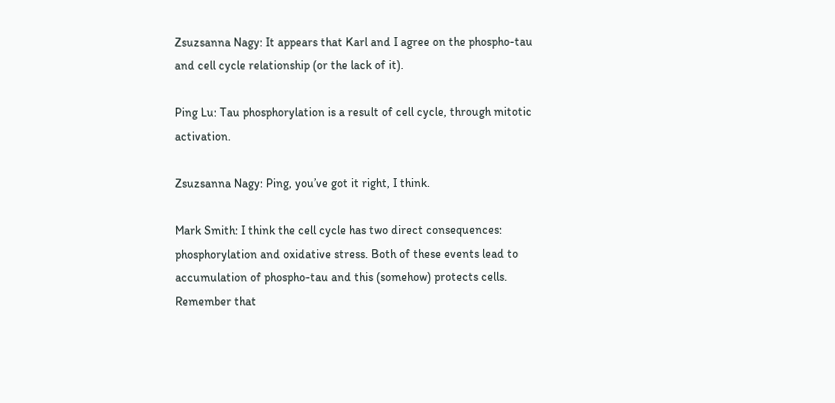Zsuzsanna Nagy: It appears that Karl and I agree on the phospho-tau and cell cycle relationship (or the lack of it).

Ping Lu: Tau phosphorylation is a result of cell cycle, through mitotic activation.

Zsuzsanna Nagy: Ping, you’ve got it right, I think.

Mark Smith: I think the cell cycle has two direct consequences: phosphorylation and oxidative stress. Both of these events lead to accumulation of phospho-tau and this (somehow) protects cells. Remember that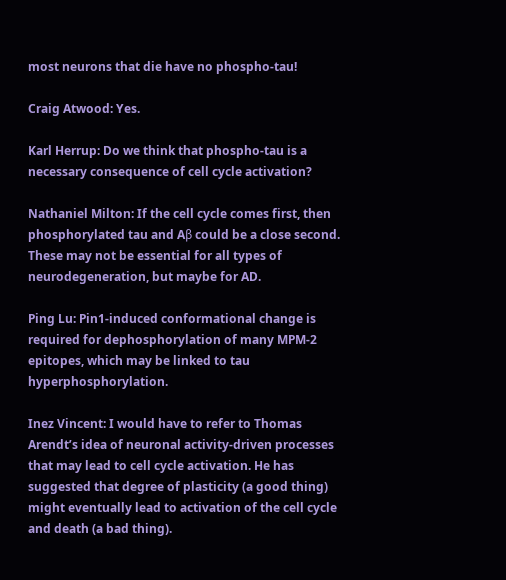most neurons that die have no phospho-tau!

Craig Atwood: Yes.

Karl Herrup: Do we think that phospho-tau is a necessary consequence of cell cycle activation?

Nathaniel Milton: If the cell cycle comes first, then phosphorylated tau and Aβ could be a close second. These may not be essential for all types of neurodegeneration, but maybe for AD.

Ping Lu: Pin1-induced conformational change is required for dephosphorylation of many MPM-2 epitopes, which may be linked to tau hyperphosphorylation.

Inez Vincent: I would have to refer to Thomas Arendt’s idea of neuronal activity-driven processes that may lead to cell cycle activation. He has suggested that degree of plasticity (a good thing) might eventually lead to activation of the cell cycle and death (a bad thing).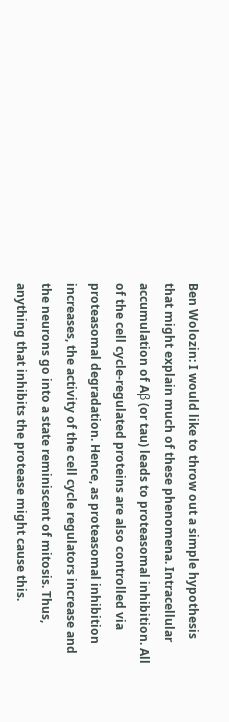Ben Wolozin: I would like to throw out a simple hypothesis that might explain much of these phenomena. Intracellular accumulation of Aβ (or tau) leads to proteasomal inhibition. All of the cell cycle-regulated proteins are also controlled via proteasomal degradation. Hence, as proteasomal inhibition increases, the activity of the cell cycle regulators increase and the neurons go into a state reminiscent of mitosis. Thus, anything that inhibits the protease might cause this.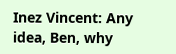Inez Vincent: Any idea, Ben, why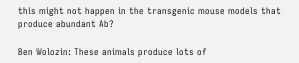this might not happen in the transgenic mouse models that produce abundant Ab?

Ben Wolozin: These animals produce lots of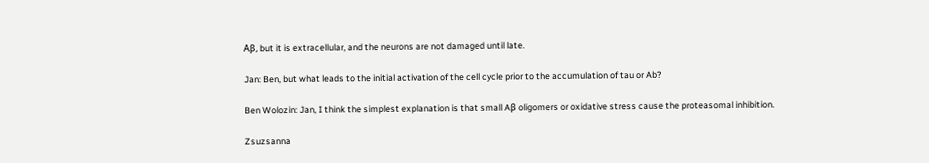Aβ, but it is extracellular, and the neurons are not damaged until late.

Jan: Ben, but what leads to the initial activation of the cell cycle prior to the accumulation of tau or Ab?

Ben Wolozin: Jan, I think the simplest explanation is that small Aβ oligomers or oxidative stress cause the proteasomal inhibition.

Zsuzsanna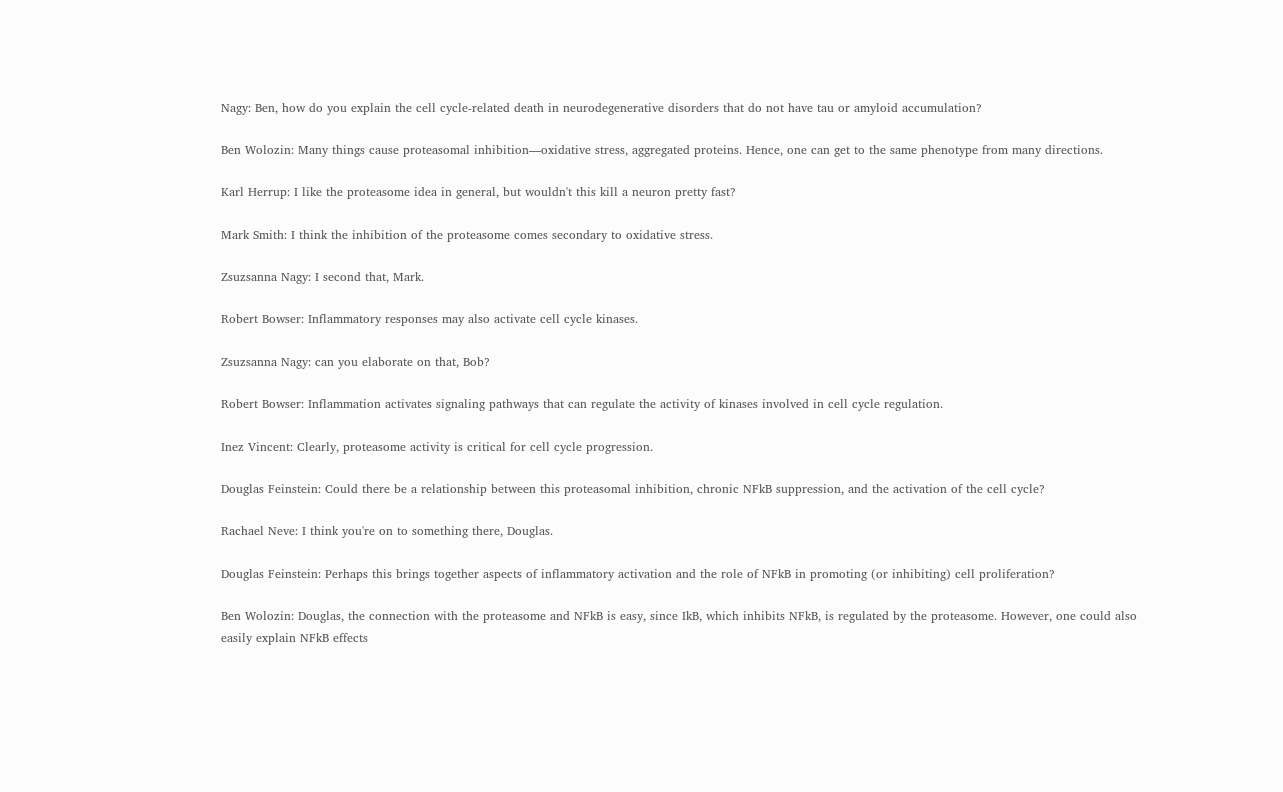Nagy: Ben, how do you explain the cell cycle-related death in neurodegenerative disorders that do not have tau or amyloid accumulation?

Ben Wolozin: Many things cause proteasomal inhibition—oxidative stress, aggregated proteins. Hence, one can get to the same phenotype from many directions.

Karl Herrup: I like the proteasome idea in general, but wouldn't this kill a neuron pretty fast?

Mark Smith: I think the inhibition of the proteasome comes secondary to oxidative stress.

Zsuzsanna Nagy: I second that, Mark.

Robert Bowser: Inflammatory responses may also activate cell cycle kinases.

Zsuzsanna Nagy: can you elaborate on that, Bob?

Robert Bowser: Inflammation activates signaling pathways that can regulate the activity of kinases involved in cell cycle regulation.

Inez Vincent: Clearly, proteasome activity is critical for cell cycle progression.

Douglas Feinstein: Could there be a relationship between this proteasomal inhibition, chronic NFkB suppression, and the activation of the cell cycle?

Rachael Neve: I think you're on to something there, Douglas.

Douglas Feinstein: Perhaps this brings together aspects of inflammatory activation and the role of NFkB in promoting (or inhibiting) cell proliferation?

Ben Wolozin: Douglas, the connection with the proteasome and NFkB is easy, since IkB, which inhibits NFkB, is regulated by the proteasome. However, one could also easily explain NFkB effects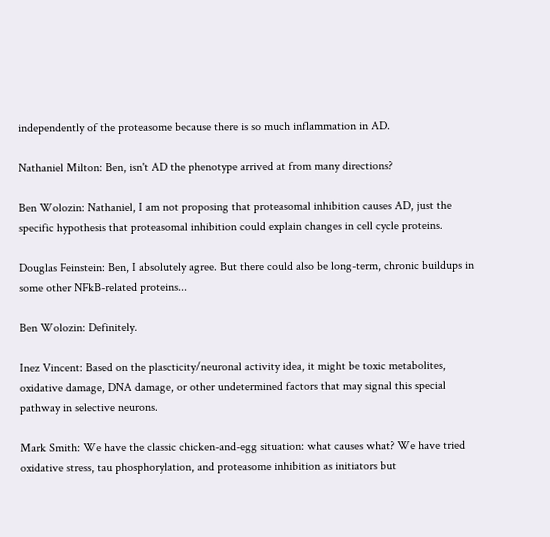independently of the proteasome because there is so much inflammation in AD.

Nathaniel Milton: Ben, isn't AD the phenotype arrived at from many directions?

Ben Wolozin: Nathaniel, I am not proposing that proteasomal inhibition causes AD, just the specific hypothesis that proteasomal inhibition could explain changes in cell cycle proteins.

Douglas Feinstein: Ben, I absolutely agree. But there could also be long-term, chronic buildups in some other NFkB-related proteins...

Ben Wolozin: Definitely.

Inez Vincent: Based on the plascticity/neuronal activity idea, it might be toxic metabolites, oxidative damage, DNA damage, or other undetermined factors that may signal this special pathway in selective neurons.

Mark Smith: We have the classic chicken-and-egg situation: what causes what? We have tried oxidative stress, tau phosphorylation, and proteasome inhibition as initiators but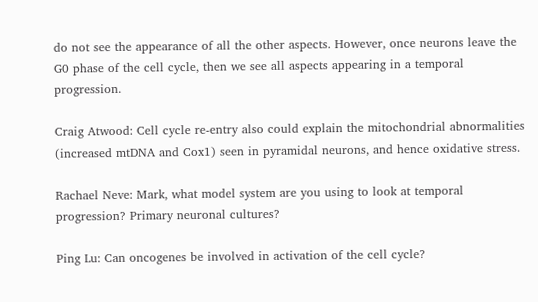do not see the appearance of all the other aspects. However, once neurons leave the G0 phase of the cell cycle, then we see all aspects appearing in a temporal progression.

Craig Atwood: Cell cycle re-entry also could explain the mitochondrial abnormalities (increased mtDNA and Cox1) seen in pyramidal neurons, and hence oxidative stress.

Rachael Neve: Mark, what model system are you using to look at temporal progression? Primary neuronal cultures?

Ping Lu: Can oncogenes be involved in activation of the cell cycle?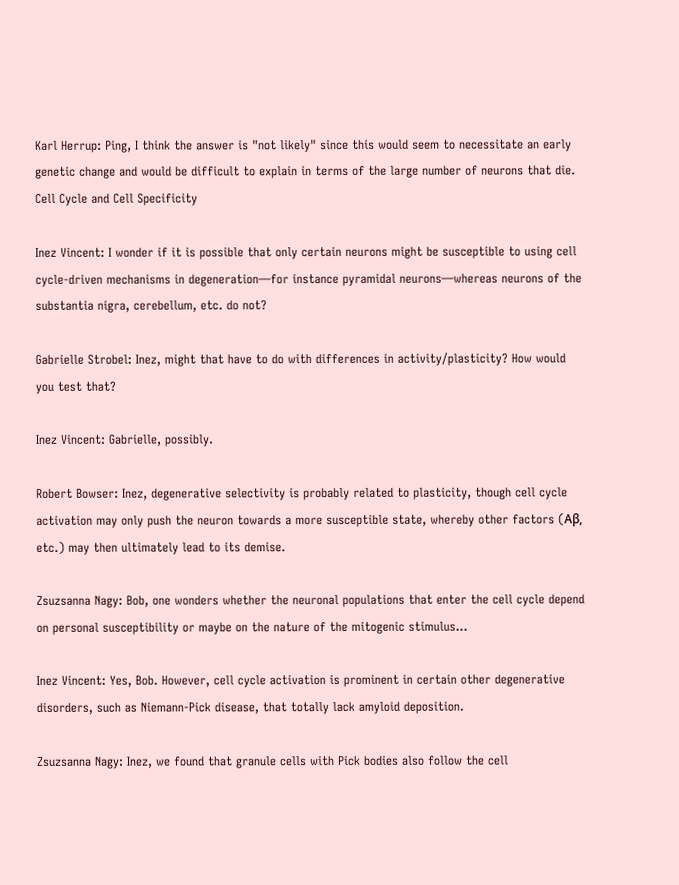Karl Herrup: Ping, I think the answer is "not likely" since this would seem to necessitate an early genetic change and would be difficult to explain in terms of the large number of neurons that die. Cell Cycle and Cell Specificity

Inez Vincent: I wonder if it is possible that only certain neurons might be susceptible to using cell cycle-driven mechanisms in degeneration—for instance pyramidal neurons—whereas neurons of the substantia nigra, cerebellum, etc. do not?

Gabrielle Strobel: Inez, might that have to do with differences in activity/plasticity? How would you test that?

Inez Vincent: Gabrielle, possibly.

Robert Bowser: Inez, degenerative selectivity is probably related to plasticity, though cell cycle activation may only push the neuron towards a more susceptible state, whereby other factors (Aβ, etc.) may then ultimately lead to its demise.

Zsuzsanna Nagy: Bob, one wonders whether the neuronal populations that enter the cell cycle depend on personal susceptibility or maybe on the nature of the mitogenic stimulus…

Inez Vincent: Yes, Bob. However, cell cycle activation is prominent in certain other degenerative disorders, such as Niemann-Pick disease, that totally lack amyloid deposition.

Zsuzsanna Nagy: Inez, we found that granule cells with Pick bodies also follow the cell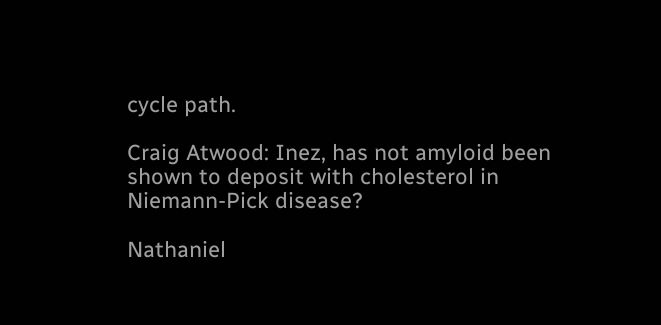cycle path.

Craig Atwood: Inez, has not amyloid been shown to deposit with cholesterol in Niemann-Pick disease?

Nathaniel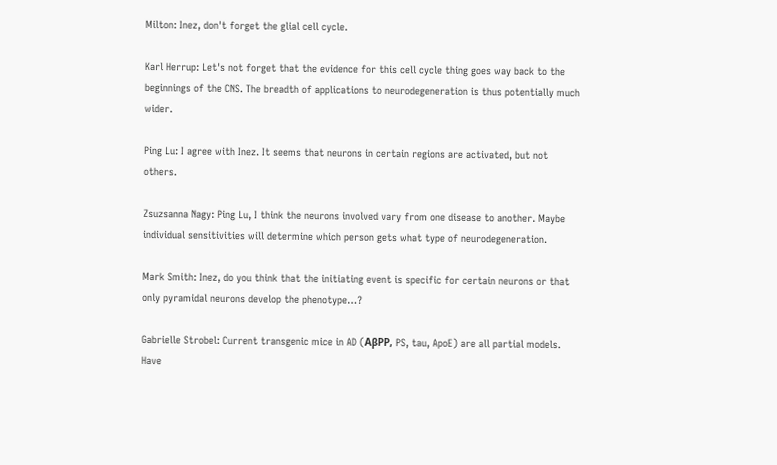Milton: Inez, don't forget the glial cell cycle.

Karl Herrup: Let's not forget that the evidence for this cell cycle thing goes way back to the beginnings of the CNS. The breadth of applications to neurodegeneration is thus potentially much wider.

Ping Lu: I agree with Inez. It seems that neurons in certain regions are activated, but not others.

Zsuzsanna Nagy: Ping Lu, I think the neurons involved vary from one disease to another. Maybe individual sensitivities will determine which person gets what type of neurodegeneration.

Mark Smith: Inez, do you think that the initiating event is specific for certain neurons or that only pyramidal neurons develop the phenotype…?

Gabrielle Strobel: Current transgenic mice in AD (AβPP, PS, tau, ApoE) are all partial models. Have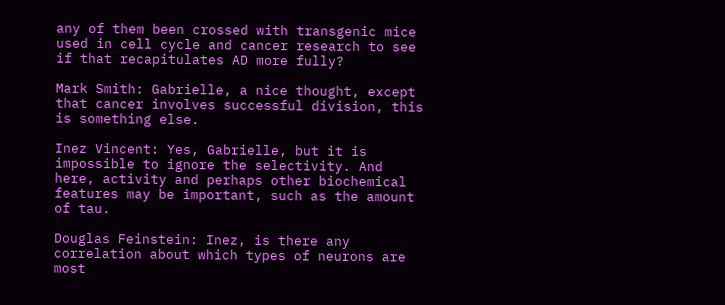any of them been crossed with transgenic mice used in cell cycle and cancer research to see if that recapitulates AD more fully?

Mark Smith: Gabrielle, a nice thought, except that cancer involves successful division, this is something else.

Inez Vincent: Yes, Gabrielle, but it is impossible to ignore the selectivity. And here, activity and perhaps other biochemical features may be important, such as the amount of tau.

Douglas Feinstein: Inez, is there any correlation about which types of neurons are most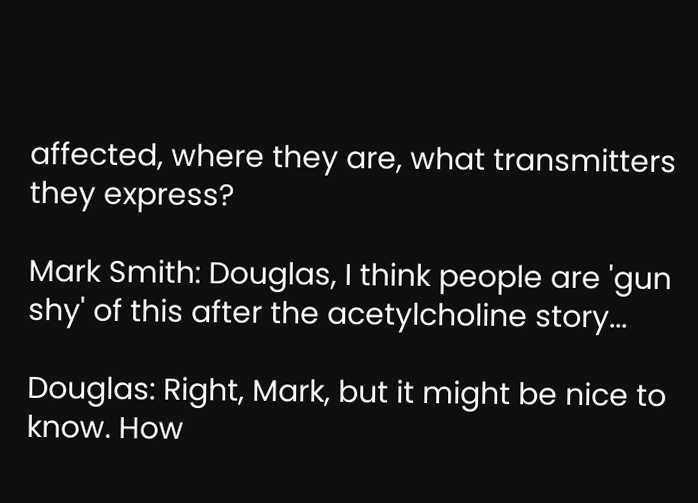affected, where they are, what transmitters they express?

Mark Smith: Douglas, I think people are 'gun shy' of this after the acetylcholine story...

Douglas: Right, Mark, but it might be nice to know. How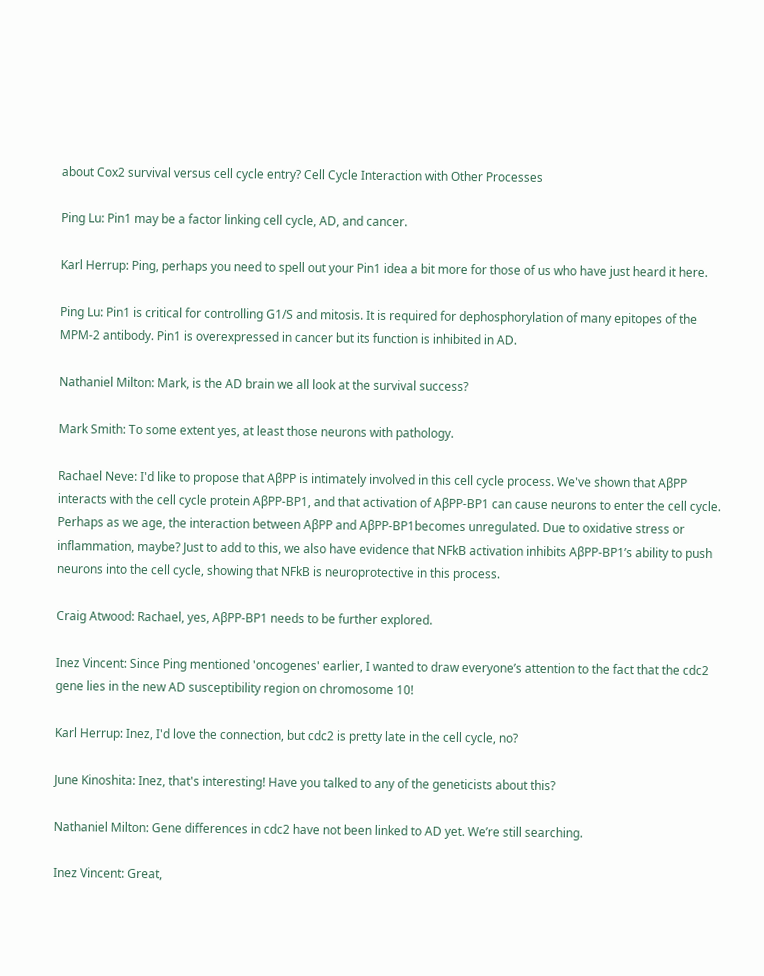about Cox2 survival versus cell cycle entry? Cell Cycle Interaction with Other Processes

Ping Lu: Pin1 may be a factor linking cell cycle, AD, and cancer.

Karl Herrup: Ping, perhaps you need to spell out your Pin1 idea a bit more for those of us who have just heard it here.

Ping Lu: Pin1 is critical for controlling G1/S and mitosis. It is required for dephosphorylation of many epitopes of the MPM-2 antibody. Pin1 is overexpressed in cancer but its function is inhibited in AD.

Nathaniel Milton: Mark, is the AD brain we all look at the survival success?

Mark Smith: To some extent yes, at least those neurons with pathology.

Rachael Neve: I'd like to propose that AβPP is intimately involved in this cell cycle process. We've shown that AβPP interacts with the cell cycle protein AβPP-BP1, and that activation of AβPP-BP1 can cause neurons to enter the cell cycle. Perhaps as we age, the interaction between AβPP and AβPP-BP1becomes unregulated. Due to oxidative stress or inflammation, maybe? Just to add to this, we also have evidence that NFkB activation inhibits AβPP-BP1’s ability to push neurons into the cell cycle, showing that NFkB is neuroprotective in this process.

Craig Atwood: Rachael, yes, AβPP-BP1 needs to be further explored.

Inez Vincent: Since Ping mentioned 'oncogenes' earlier, I wanted to draw everyone’s attention to the fact that the cdc2 gene lies in the new AD susceptibility region on chromosome 10!

Karl Herrup: Inez, I'd love the connection, but cdc2 is pretty late in the cell cycle, no?

June Kinoshita: Inez, that's interesting! Have you talked to any of the geneticists about this?

Nathaniel Milton: Gene differences in cdc2 have not been linked to AD yet. We’re still searching.

Inez Vincent: Great,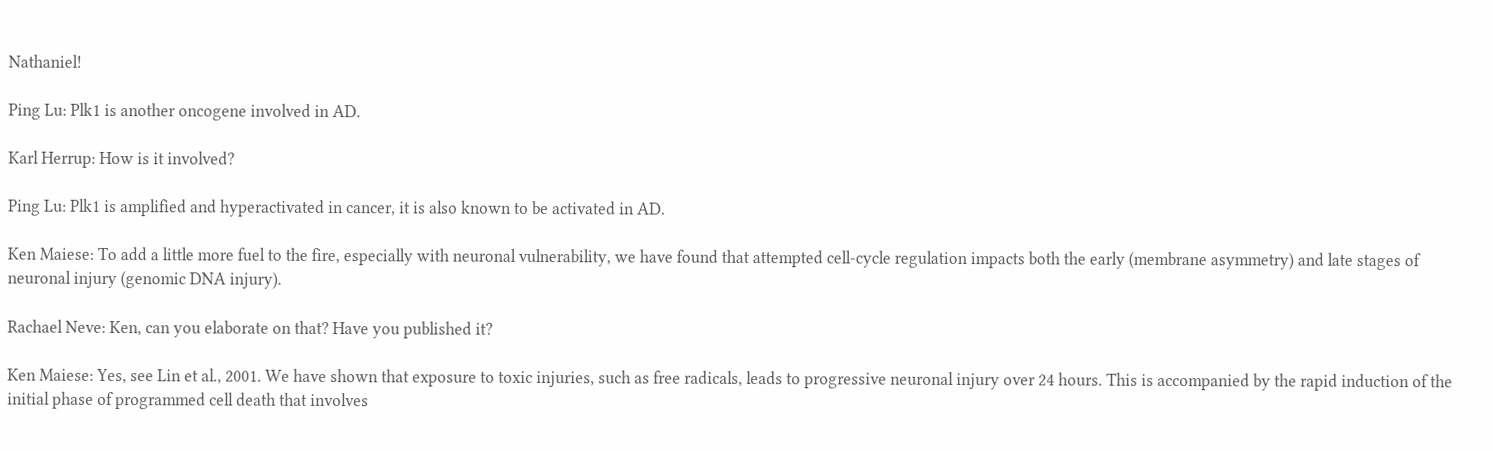Nathaniel!

Ping Lu: Plk1 is another oncogene involved in AD.

Karl Herrup: How is it involved?

Ping Lu: Plk1 is amplified and hyperactivated in cancer, it is also known to be activated in AD.

Ken Maiese: To add a little more fuel to the fire, especially with neuronal vulnerability, we have found that attempted cell-cycle regulation impacts both the early (membrane asymmetry) and late stages of neuronal injury (genomic DNA injury).

Rachael Neve: Ken, can you elaborate on that? Have you published it?

Ken Maiese: Yes, see Lin et al., 2001. We have shown that exposure to toxic injuries, such as free radicals, leads to progressive neuronal injury over 24 hours. This is accompanied by the rapid induction of the initial phase of programmed cell death that involves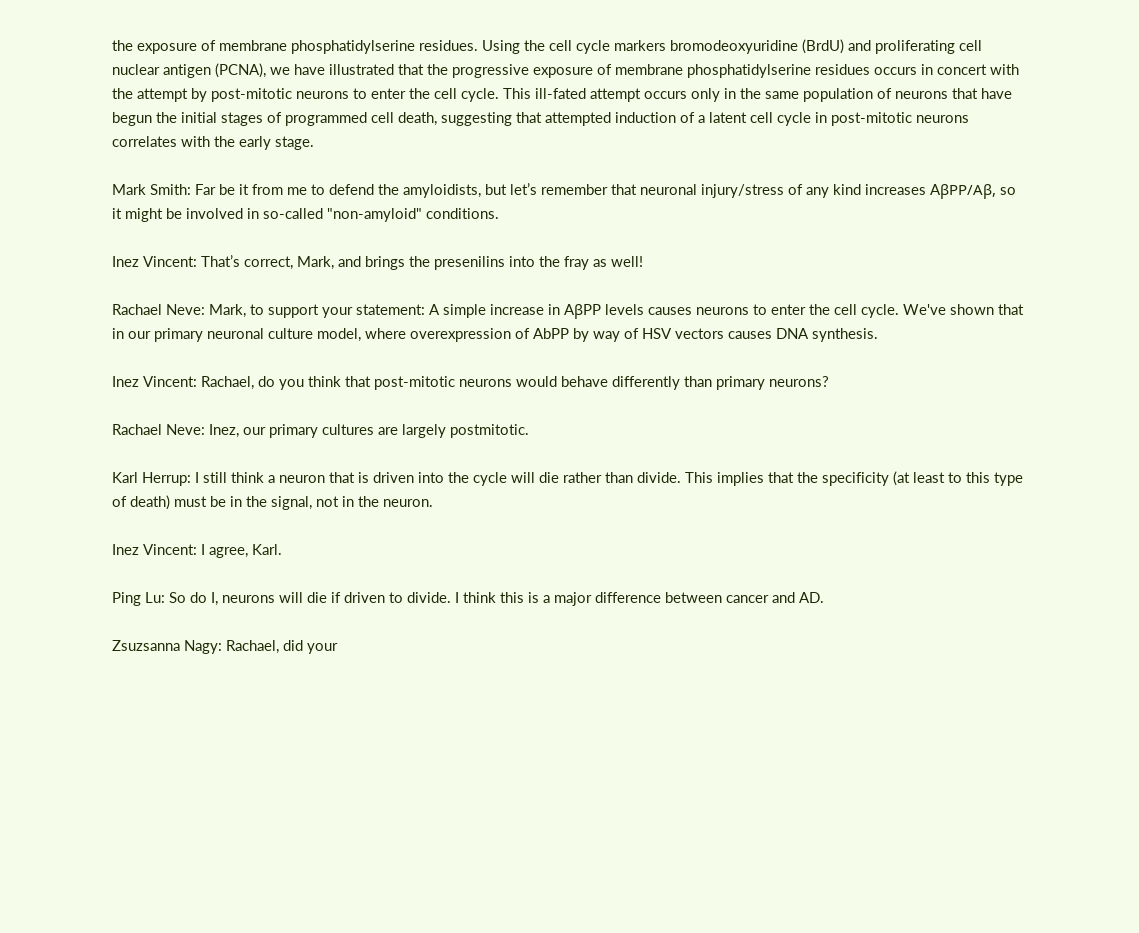the exposure of membrane phosphatidylserine residues. Using the cell cycle markers bromodeoxyuridine (BrdU) and proliferating cell nuclear antigen (PCNA), we have illustrated that the progressive exposure of membrane phosphatidylserine residues occurs in concert with the attempt by post-mitotic neurons to enter the cell cycle. This ill-fated attempt occurs only in the same population of neurons that have begun the initial stages of programmed cell death, suggesting that attempted induction of a latent cell cycle in post-mitotic neurons correlates with the early stage.

Mark Smith: Far be it from me to defend the amyloidists, but let’s remember that neuronal injury/stress of any kind increases AβPP/Aβ, so it might be involved in so-called "non-amyloid" conditions.

Inez Vincent: That’s correct, Mark, and brings the presenilins into the fray as well!

Rachael Neve: Mark, to support your statement: A simple increase in AβPP levels causes neurons to enter the cell cycle. We've shown that in our primary neuronal culture model, where overexpression of AbPP by way of HSV vectors causes DNA synthesis.

Inez Vincent: Rachael, do you think that post-mitotic neurons would behave differently than primary neurons?

Rachael Neve: Inez, our primary cultures are largely postmitotic.

Karl Herrup: I still think a neuron that is driven into the cycle will die rather than divide. This implies that the specificity (at least to this type of death) must be in the signal, not in the neuron.

Inez Vincent: I agree, Karl.

Ping Lu: So do I, neurons will die if driven to divide. I think this is a major difference between cancer and AD.

Zsuzsanna Nagy: Rachael, did your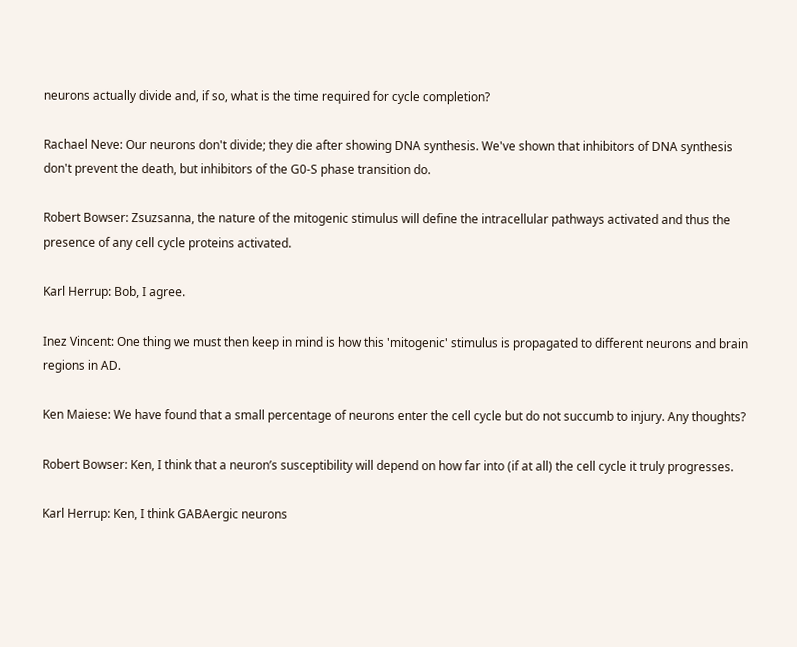neurons actually divide and, if so, what is the time required for cycle completion?

Rachael Neve: Our neurons don't divide; they die after showing DNA synthesis. We've shown that inhibitors of DNA synthesis don't prevent the death, but inhibitors of the G0-S phase transition do.

Robert Bowser: Zsuzsanna, the nature of the mitogenic stimulus will define the intracellular pathways activated and thus the presence of any cell cycle proteins activated.

Karl Herrup: Bob, I agree.

Inez Vincent: One thing we must then keep in mind is how this 'mitogenic' stimulus is propagated to different neurons and brain regions in AD.

Ken Maiese: We have found that a small percentage of neurons enter the cell cycle but do not succumb to injury. Any thoughts?

Robert Bowser: Ken, I think that a neuron’s susceptibility will depend on how far into (if at all) the cell cycle it truly progresses.

Karl Herrup: Ken, I think GABAergic neurons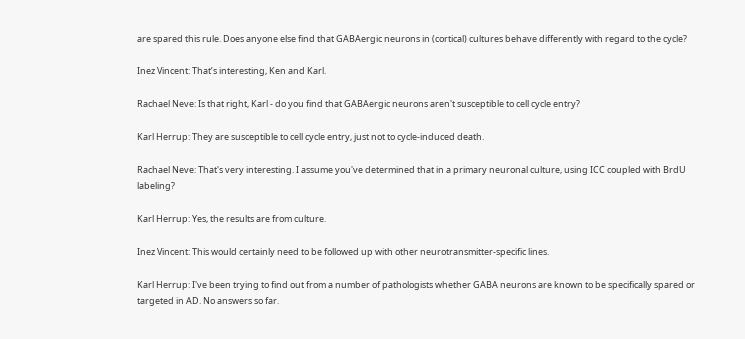are spared this rule. Does anyone else find that GABAergic neurons in (cortical) cultures behave differently with regard to the cycle?

Inez Vincent: That’s interesting, Ken and Karl.

Rachael Neve: Is that right, Karl - do you find that GABAergic neurons aren't susceptible to cell cycle entry?

Karl Herrup: They are susceptible to cell cycle entry, just not to cycle-induced death.

Rachael Neve: That's very interesting. I assume you've determined that in a primary neuronal culture, using ICC coupled with BrdU labeling?

Karl Herrup: Yes, the results are from culture.

Inez Vincent: This would certainly need to be followed up with other neurotransmitter-specific lines.

Karl Herrup: I've been trying to find out from a number of pathologists whether GABA neurons are known to be specifically spared or targeted in AD. No answers so far.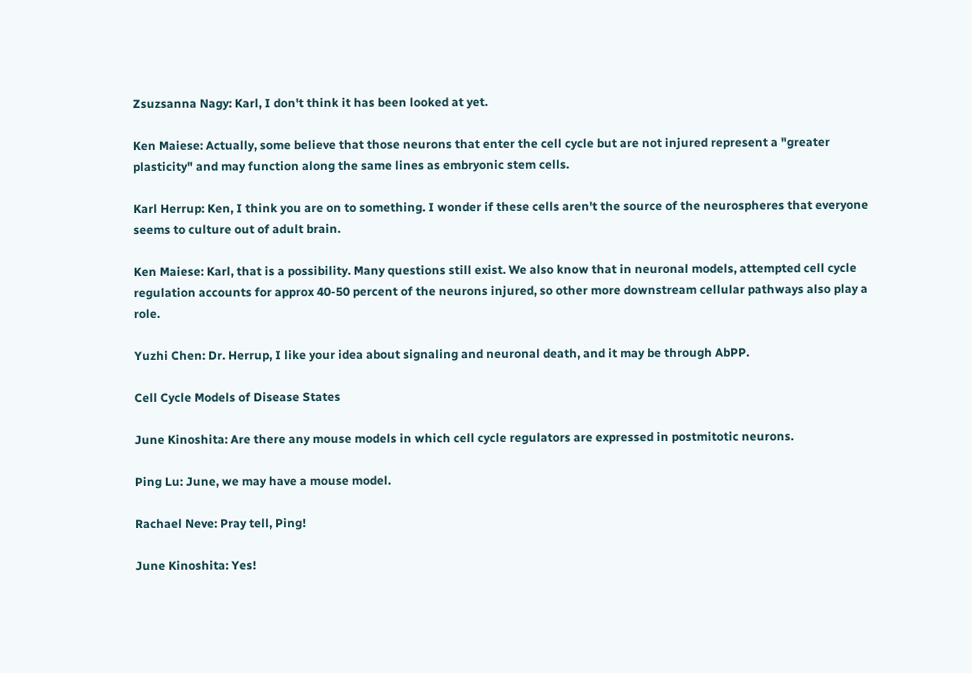Zsuzsanna Nagy: Karl, I don't think it has been looked at yet.

Ken Maiese: Actually, some believe that those neurons that enter the cell cycle but are not injured represent a "greater plasticity" and may function along the same lines as embryonic stem cells.

Karl Herrup: Ken, I think you are on to something. I wonder if these cells aren't the source of the neurospheres that everyone seems to culture out of adult brain.

Ken Maiese: Karl, that is a possibility. Many questions still exist. We also know that in neuronal models, attempted cell cycle regulation accounts for approx 40-50 percent of the neurons injured, so other more downstream cellular pathways also play a role.

Yuzhi Chen: Dr. Herrup, I like your idea about signaling and neuronal death, and it may be through AbPP.

Cell Cycle Models of Disease States

June Kinoshita: Are there any mouse models in which cell cycle regulators are expressed in postmitotic neurons.

Ping Lu: June, we may have a mouse model.

Rachael Neve: Pray tell, Ping!

June Kinoshita: Yes!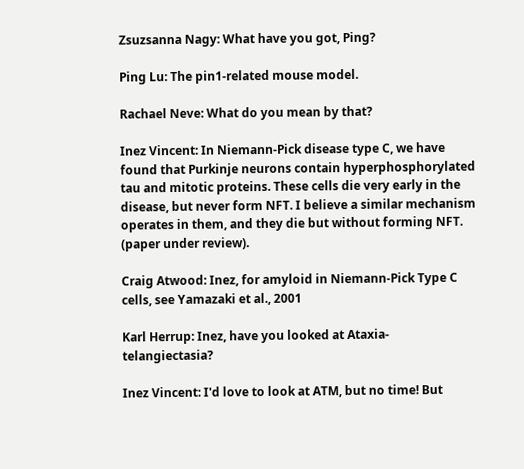Zsuzsanna Nagy: What have you got, Ping?

Ping Lu: The pin1-related mouse model.

Rachael Neve: What do you mean by that?

Inez Vincent: In Niemann-Pick disease type C, we have found that Purkinje neurons contain hyperphosphorylated tau and mitotic proteins. These cells die very early in the disease, but never form NFT. I believe a similar mechanism operates in them, and they die but without forming NFT. (paper under review).

Craig Atwood: Inez, for amyloid in Niemann-Pick Type C cells, see Yamazaki et al., 2001

Karl Herrup: Inez, have you looked at Ataxia-telangiectasia?

Inez Vincent: I'd love to look at ATM, but no time! But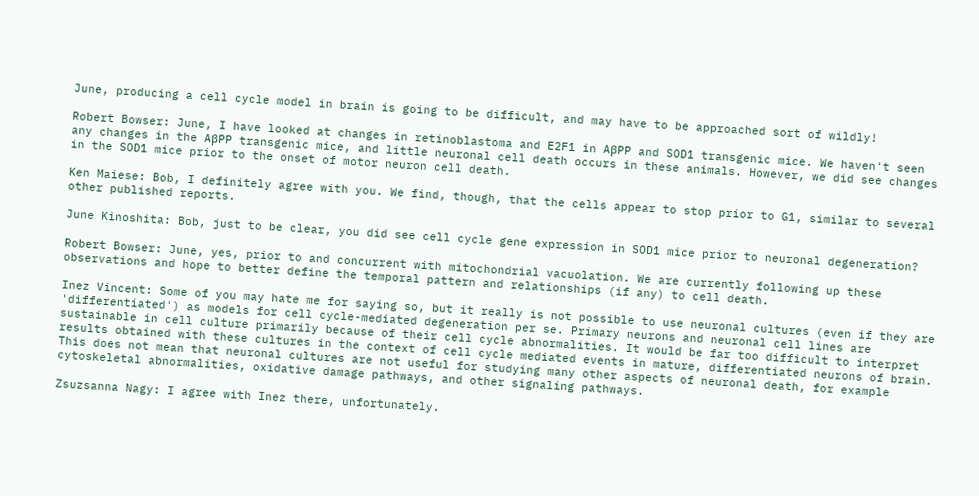June, producing a cell cycle model in brain is going to be difficult, and may have to be approached sort of wildly!

Robert Bowser: June, I have looked at changes in retinoblastoma and E2F1 in AβPP and SOD1 transgenic mice. We haven't seen any changes in the AβPP transgenic mice, and little neuronal cell death occurs in these animals. However, we did see changes in the SOD1 mice prior to the onset of motor neuron cell death.

Ken Maiese: Bob, I definitely agree with you. We find, though, that the cells appear to stop prior to G1, similar to several other published reports.

June Kinoshita: Bob, just to be clear, you did see cell cycle gene expression in SOD1 mice prior to neuronal degeneration?

Robert Bowser: June, yes, prior to and concurrent with mitochondrial vacuolation. We are currently following up these observations and hope to better define the temporal pattern and relationships (if any) to cell death.

Inez Vincent: Some of you may hate me for saying so, but it really is not possible to use neuronal cultures (even if they are 'differentiated') as models for cell cycle-mediated degeneration per se. Primary neurons and neuronal cell lines are sustainable in cell culture primarily because of their cell cycle abnormalities. It would be far too difficult to interpret results obtained with these cultures in the context of cell cycle mediated events in mature, differentiated neurons of brain. This does not mean that neuronal cultures are not useful for studying many other aspects of neuronal death, for example cytoskeletal abnormalities, oxidative damage pathways, and other signaling pathways.

Zsuzsanna Nagy: I agree with Inez there, unfortunately.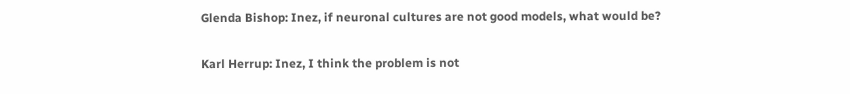Glenda Bishop: Inez, if neuronal cultures are not good models, what would be?

Karl Herrup: Inez, I think the problem is not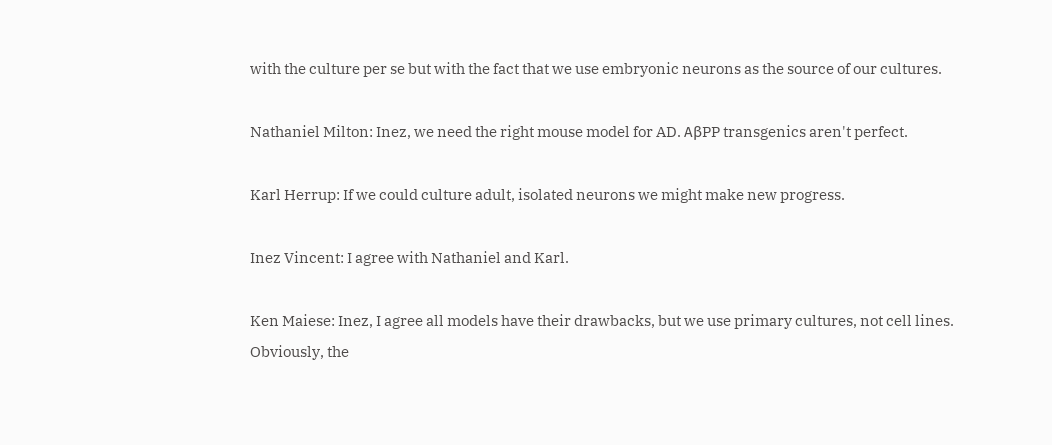with the culture per se but with the fact that we use embryonic neurons as the source of our cultures.

Nathaniel Milton: Inez, we need the right mouse model for AD. AβPP transgenics aren't perfect.

Karl Herrup: If we could culture adult, isolated neurons we might make new progress.

Inez Vincent: I agree with Nathaniel and Karl.

Ken Maiese: Inez, I agree all models have their drawbacks, but we use primary cultures, not cell lines. Obviously, the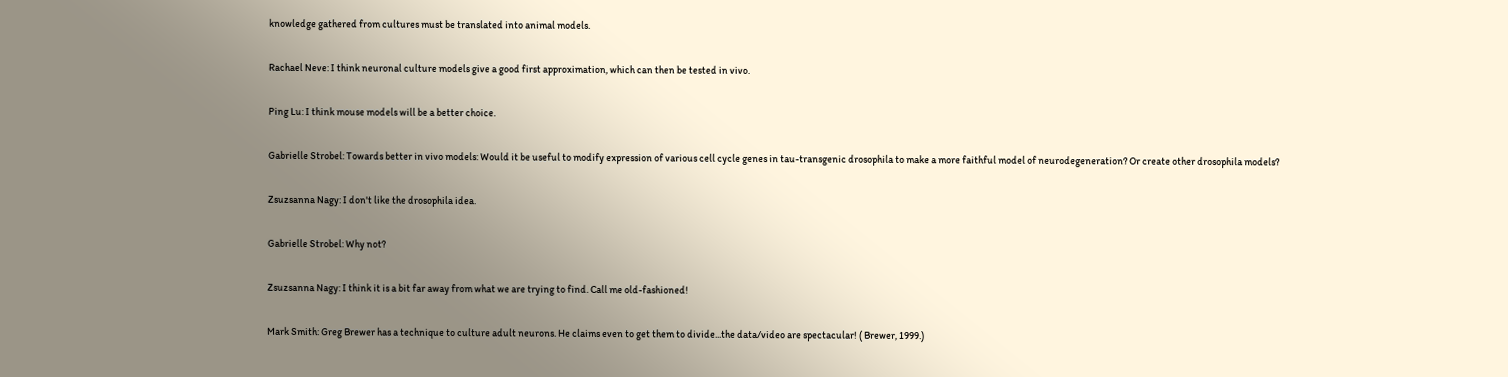knowledge gathered from cultures must be translated into animal models.

Rachael Neve: I think neuronal culture models give a good first approximation, which can then be tested in vivo.

Ping Lu: I think mouse models will be a better choice.

Gabrielle Strobel: Towards better in vivo models: Would it be useful to modify expression of various cell cycle genes in tau-transgenic drosophila to make a more faithful model of neurodegeneration? Or create other drosophila models?

Zsuzsanna Nagy: I don't like the drosophila idea.

Gabrielle Strobel: Why not?

Zsuzsanna Nagy: I think it is a bit far away from what we are trying to find. Call me old-fashioned!

Mark Smith: Greg Brewer has a technique to culture adult neurons. He claims even to get them to divide...the data/video are spectacular! ( Brewer, 1999.)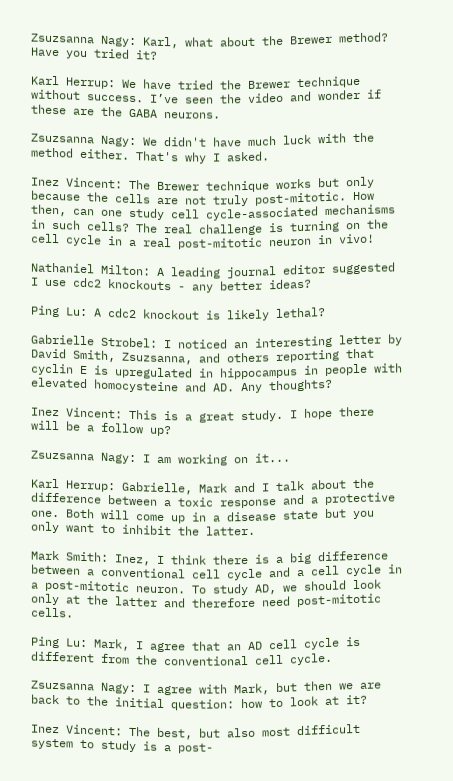Zsuzsanna Nagy: Karl, what about the Brewer method? Have you tried it?

Karl Herrup: We have tried the Brewer technique without success. I’ve seen the video and wonder if these are the GABA neurons.

Zsuzsanna Nagy: We didn't have much luck with the method either. That's why I asked.

Inez Vincent: The Brewer technique works but only because the cells are not truly post-mitotic. How then, can one study cell cycle-associated mechanisms in such cells? The real challenge is turning on the cell cycle in a real post-mitotic neuron in vivo!

Nathaniel Milton: A leading journal editor suggested I use cdc2 knockouts - any better ideas?

Ping Lu: A cdc2 knockout is likely lethal?

Gabrielle Strobel: I noticed an interesting letter by David Smith, Zsuzsanna, and others reporting that cyclin E is upregulated in hippocampus in people with elevated homocysteine and AD. Any thoughts?

Inez Vincent: This is a great study. I hope there will be a follow up?

Zsuzsanna Nagy: I am working on it...

Karl Herrup: Gabrielle, Mark and I talk about the difference between a toxic response and a protective one. Both will come up in a disease state but you only want to inhibit the latter.

Mark Smith: Inez, I think there is a big difference between a conventional cell cycle and a cell cycle in a post-mitotic neuron. To study AD, we should look only at the latter and therefore need post-mitotic cells.

Ping Lu: Mark, I agree that an AD cell cycle is different from the conventional cell cycle.

Zsuzsanna Nagy: I agree with Mark, but then we are back to the initial question: how to look at it?

Inez Vincent: The best, but also most difficult system to study is a post-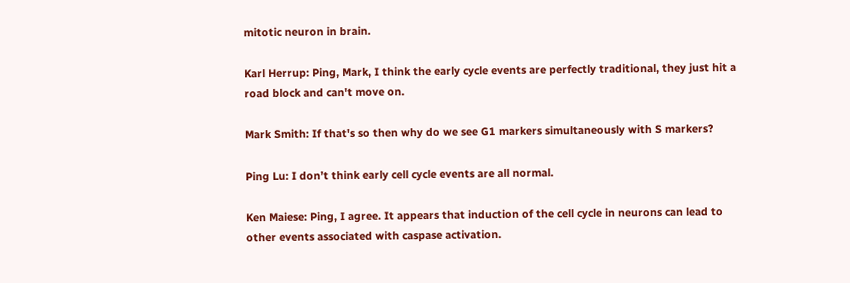mitotic neuron in brain.

Karl Herrup: Ping, Mark, I think the early cycle events are perfectly traditional, they just hit a road block and can't move on.

Mark Smith: If that's so then why do we see G1 markers simultaneously with S markers?

Ping Lu: I don’t think early cell cycle events are all normal.

Ken Maiese: Ping, I agree. It appears that induction of the cell cycle in neurons can lead to other events associated with caspase activation.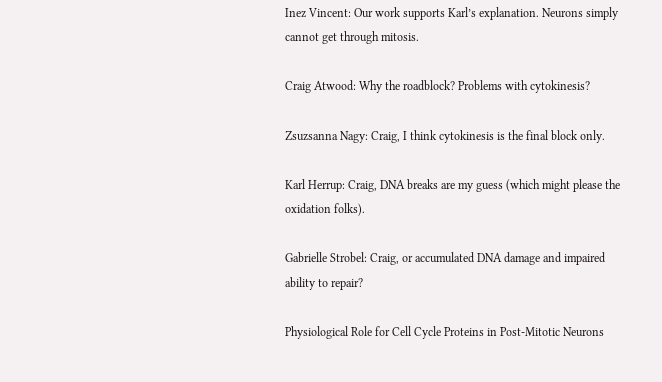Inez Vincent: Our work supports Karl’s explanation. Neurons simply cannot get through mitosis.

Craig Atwood: Why the roadblock? Problems with cytokinesis?

Zsuzsanna Nagy: Craig, I think cytokinesis is the final block only.

Karl Herrup: Craig, DNA breaks are my guess (which might please the oxidation folks).

Gabrielle Strobel: Craig, or accumulated DNA damage and impaired ability to repair?

Physiological Role for Cell Cycle Proteins in Post-Mitotic Neurons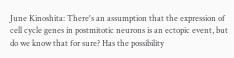June Kinoshita: There's an assumption that the expression of cell cycle genes in postmitotic neurons is an ectopic event, but do we know that for sure? Has the possibility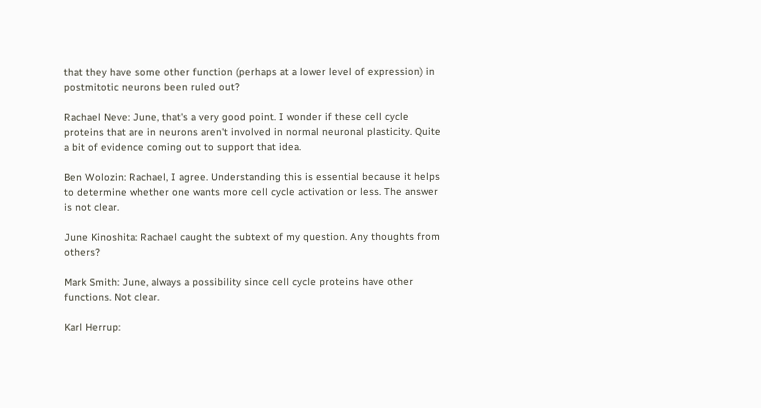that they have some other function (perhaps at a lower level of expression) in postmitotic neurons been ruled out?

Rachael Neve: June, that's a very good point. I wonder if these cell cycle proteins that are in neurons aren't involved in normal neuronal plasticity. Quite a bit of evidence coming out to support that idea.

Ben Wolozin: Rachael, I agree. Understanding this is essential because it helps to determine whether one wants more cell cycle activation or less. The answer is not clear.

June Kinoshita: Rachael caught the subtext of my question. Any thoughts from others?

Mark Smith: June, always a possibility since cell cycle proteins have other functions. Not clear.

Karl Herrup: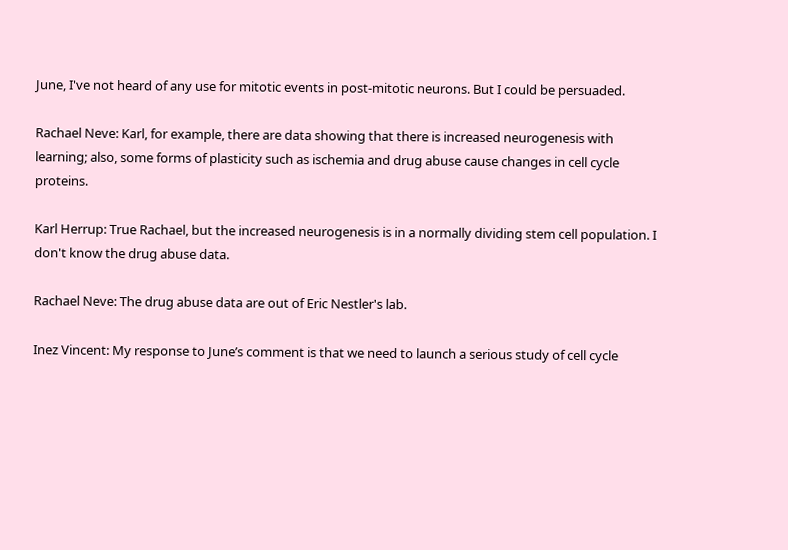June, I've not heard of any use for mitotic events in post-mitotic neurons. But I could be persuaded.

Rachael Neve: Karl, for example, there are data showing that there is increased neurogenesis with learning; also, some forms of plasticity such as ischemia and drug abuse cause changes in cell cycle proteins.

Karl Herrup: True Rachael, but the increased neurogenesis is in a normally dividing stem cell population. I don't know the drug abuse data.

Rachael Neve: The drug abuse data are out of Eric Nestler's lab.

Inez Vincent: My response to June’s comment is that we need to launch a serious study of cell cycle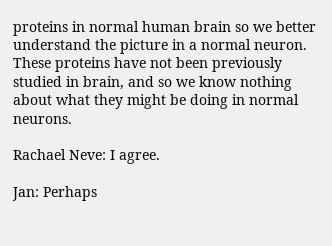proteins in normal human brain so we better understand the picture in a normal neuron. These proteins have not been previously studied in brain, and so we know nothing about what they might be doing in normal neurons.

Rachael Neve: I agree.

Jan: Perhaps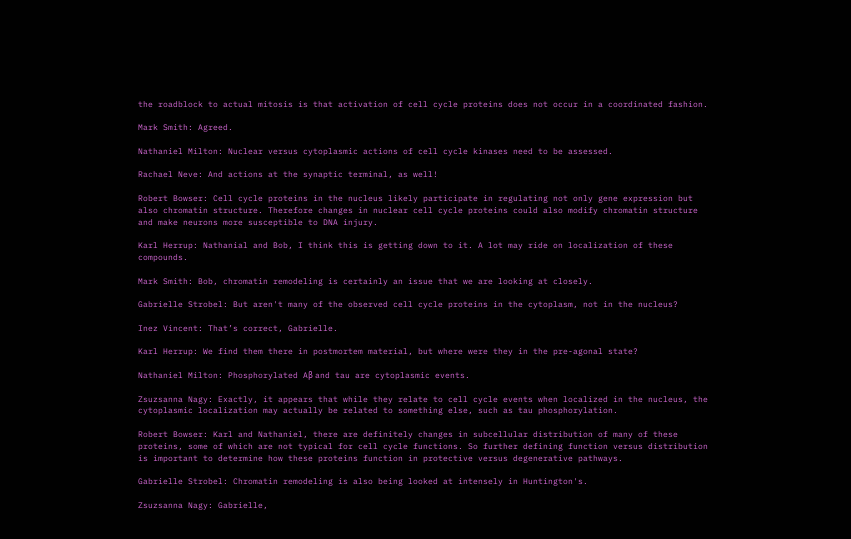the roadblock to actual mitosis is that activation of cell cycle proteins does not occur in a coordinated fashion.

Mark Smith: Agreed.

Nathaniel Milton: Nuclear versus cytoplasmic actions of cell cycle kinases need to be assessed.

Rachael Neve: And actions at the synaptic terminal, as well!

Robert Bowser: Cell cycle proteins in the nucleus likely participate in regulating not only gene expression but also chromatin structure. Therefore changes in nuclear cell cycle proteins could also modify chromatin structure and make neurons more susceptible to DNA injury.

Karl Herrup: Nathanial and Bob, I think this is getting down to it. A lot may ride on localization of these compounds.

Mark Smith: Bob, chromatin remodeling is certainly an issue that we are looking at closely.

Gabrielle Strobel: But aren't many of the observed cell cycle proteins in the cytoplasm, not in the nucleus?

Inez Vincent: That’s correct, Gabrielle.

Karl Herrup: We find them there in postmortem material, but where were they in the pre-agonal state?

Nathaniel Milton: Phosphorylated Aβ and tau are cytoplasmic events.

Zsuzsanna Nagy: Exactly, it appears that while they relate to cell cycle events when localized in the nucleus, the cytoplasmic localization may actually be related to something else, such as tau phosphorylation.

Robert Bowser: Karl and Nathaniel, there are definitely changes in subcellular distribution of many of these proteins, some of which are not typical for cell cycle functions. So further defining function versus distribution is important to determine how these proteins function in protective versus degenerative pathways.

Gabrielle Strobel: Chromatin remodeling is also being looked at intensely in Huntington's.

Zsuzsanna Nagy: Gabrielle,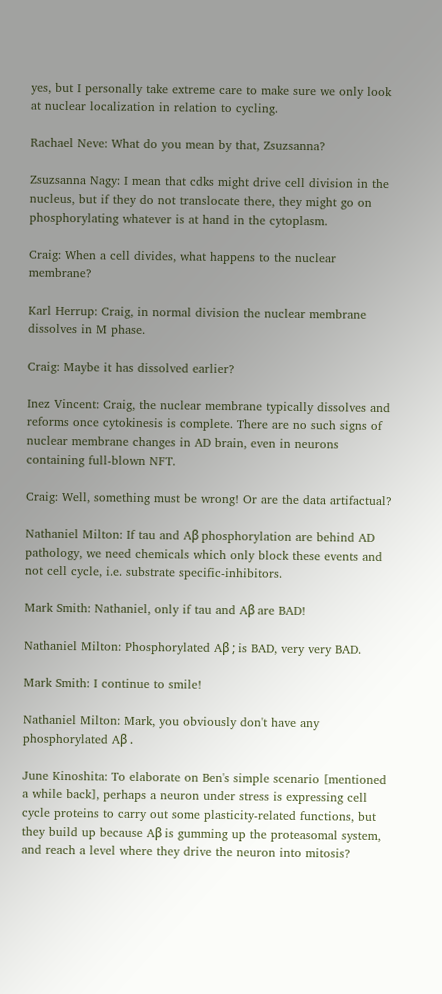yes, but I personally take extreme care to make sure we only look at nuclear localization in relation to cycling.

Rachael Neve: What do you mean by that, Zsuzsanna?

Zsuzsanna Nagy: I mean that cdks might drive cell division in the nucleus, but if they do not translocate there, they might go on phosphorylating whatever is at hand in the cytoplasm.

Craig: When a cell divides, what happens to the nuclear membrane?

Karl Herrup: Craig, in normal division the nuclear membrane dissolves in M phase.

Craig: Maybe it has dissolved earlier?

Inez Vincent: Craig, the nuclear membrane typically dissolves and reforms once cytokinesis is complete. There are no such signs of nuclear membrane changes in AD brain, even in neurons containing full-blown NFT.

Craig: Well, something must be wrong! Or are the data artifactual?

Nathaniel Milton: If tau and Aβ phosphorylation are behind AD pathology, we need chemicals which only block these events and not cell cycle, i.e. substrate specific-inhibitors.

Mark Smith: Nathaniel, only if tau and Aβ are BAD!

Nathaniel Milton: Phosphorylated Aβ ; is BAD, very very BAD.

Mark Smith: I continue to smile!

Nathaniel Milton: Mark, you obviously don't have any phosphorylated Aβ .

June Kinoshita: To elaborate on Ben's simple scenario [mentioned a while back], perhaps a neuron under stress is expressing cell cycle proteins to carry out some plasticity-related functions, but they build up because Aβ is gumming up the proteasomal system, and reach a level where they drive the neuron into mitosis?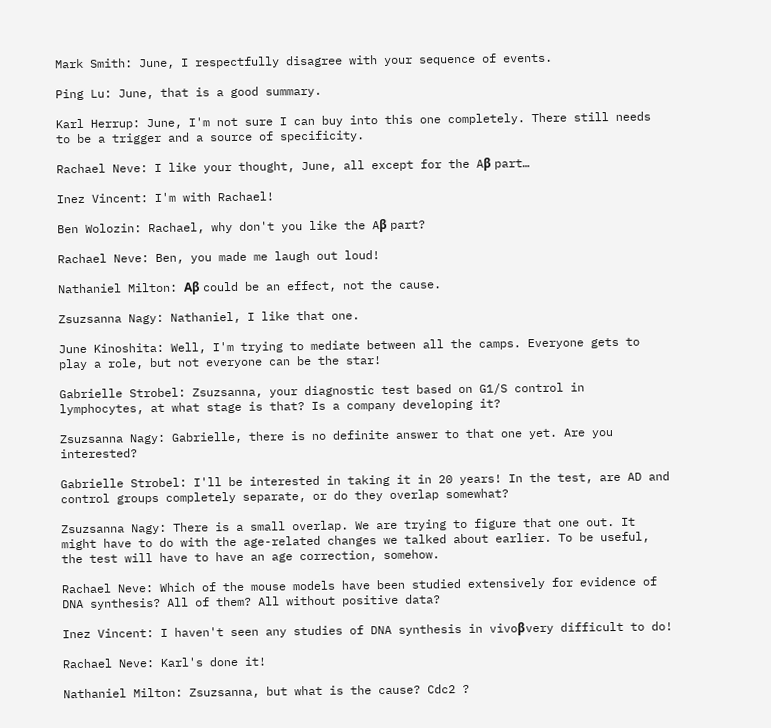Mark Smith: June, I respectfully disagree with your sequence of events.

Ping Lu: June, that is a good summary.

Karl Herrup: June, I'm not sure I can buy into this one completely. There still needs to be a trigger and a source of specificity.

Rachael Neve: I like your thought, June, all except for the Aβ part…

Inez Vincent: I'm with Rachael!

Ben Wolozin: Rachael, why don't you like the Aβ part?

Rachael Neve: Ben, you made me laugh out loud!

Nathaniel Milton: Aβ could be an effect, not the cause.

Zsuzsanna Nagy: Nathaniel, I like that one.

June Kinoshita: Well, I'm trying to mediate between all the camps. Everyone gets to play a role, but not everyone can be the star!

Gabrielle Strobel: Zsuzsanna, your diagnostic test based on G1/S control in lymphocytes, at what stage is that? Is a company developing it?

Zsuzsanna Nagy: Gabrielle, there is no definite answer to that one yet. Are you interested?

Gabrielle Strobel: I'll be interested in taking it in 20 years! In the test, are AD and control groups completely separate, or do they overlap somewhat?

Zsuzsanna Nagy: There is a small overlap. We are trying to figure that one out. It might have to do with the age-related changes we talked about earlier. To be useful, the test will have to have an age correction, somehow.

Rachael Neve: Which of the mouse models have been studied extensively for evidence of DNA synthesis? All of them? All without positive data?

Inez Vincent: I haven't seen any studies of DNA synthesis in vivoβvery difficult to do!

Rachael Neve: Karl's done it!

Nathaniel Milton: Zsuzsanna, but what is the cause? Cdc2 ?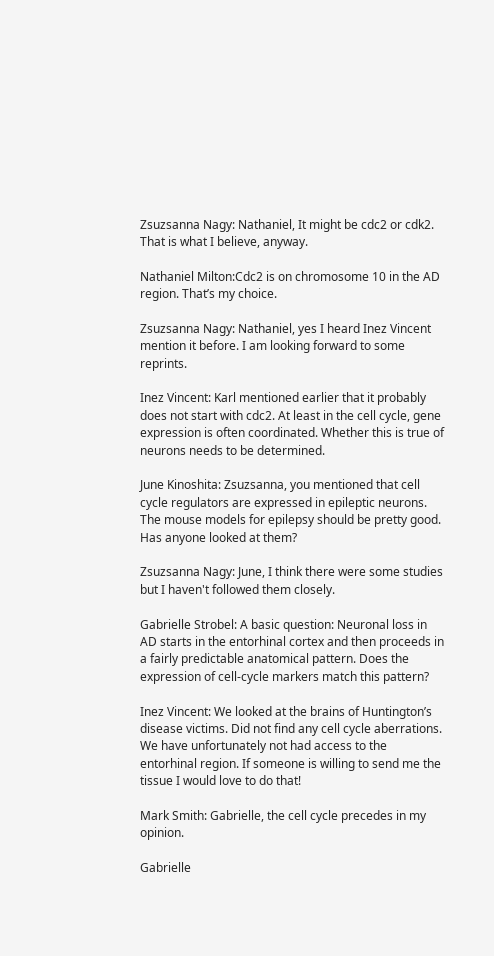Zsuzsanna Nagy: Nathaniel, It might be cdc2 or cdk2. That is what I believe, anyway.

Nathaniel Milton:Cdc2 is on chromosome 10 in the AD region. That’s my choice.

Zsuzsanna Nagy: Nathaniel, yes I heard Inez Vincent mention it before. I am looking forward to some reprints.

Inez Vincent: Karl mentioned earlier that it probably does not start with cdc2. At least in the cell cycle, gene expression is often coordinated. Whether this is true of neurons needs to be determined.

June Kinoshita: Zsuzsanna, you mentioned that cell cycle regulators are expressed in epileptic neurons. The mouse models for epilepsy should be pretty good. Has anyone looked at them?

Zsuzsanna Nagy: June, I think there were some studies but I haven't followed them closely.

Gabrielle Strobel: A basic question: Neuronal loss in AD starts in the entorhinal cortex and then proceeds in a fairly predictable anatomical pattern. Does the expression of cell-cycle markers match this pattern?

Inez Vincent: We looked at the brains of Huntington’s disease victims. Did not find any cell cycle aberrations. We have unfortunately not had access to the entorhinal region. If someone is willing to send me the tissue I would love to do that!

Mark Smith: Gabrielle, the cell cycle precedes in my opinion.

Gabrielle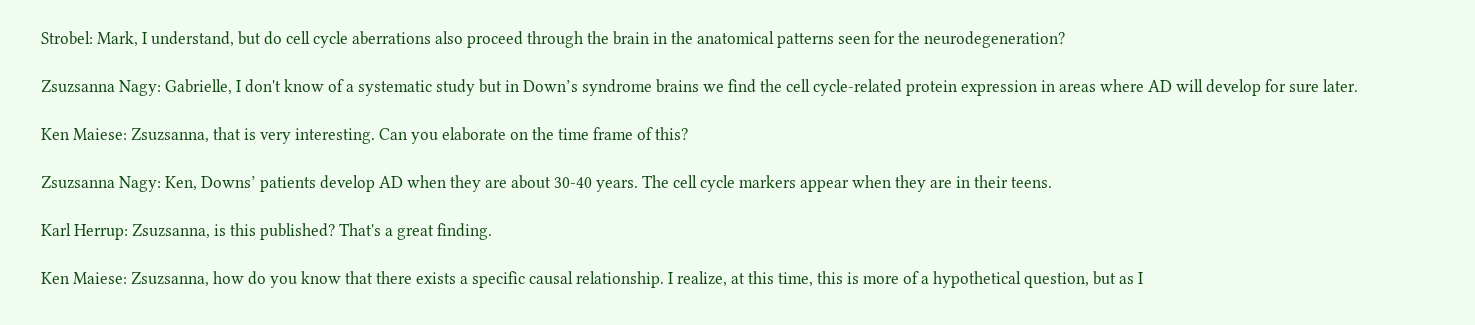Strobel: Mark, I understand, but do cell cycle aberrations also proceed through the brain in the anatomical patterns seen for the neurodegeneration?

Zsuzsanna Nagy: Gabrielle, I don't know of a systematic study but in Down’s syndrome brains we find the cell cycle-related protein expression in areas where AD will develop for sure later.

Ken Maiese: Zsuzsanna, that is very interesting. Can you elaborate on the time frame of this?

Zsuzsanna Nagy: Ken, Downs’ patients develop AD when they are about 30-40 years. The cell cycle markers appear when they are in their teens.

Karl Herrup: Zsuzsanna, is this published? That's a great finding.

Ken Maiese: Zsuzsanna, how do you know that there exists a specific causal relationship. I realize, at this time, this is more of a hypothetical question, but as I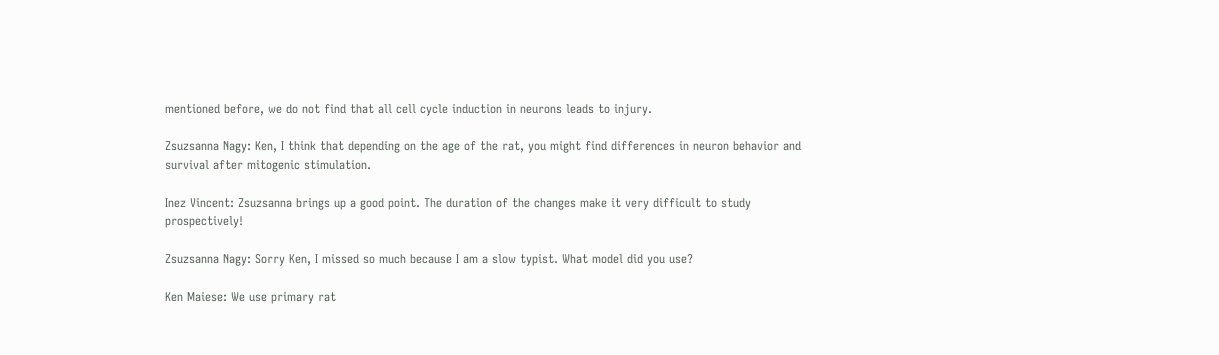mentioned before, we do not find that all cell cycle induction in neurons leads to injury.

Zsuzsanna Nagy: Ken, I think that depending on the age of the rat, you might find differences in neuron behavior and survival after mitogenic stimulation.

Inez Vincent: Zsuzsanna brings up a good point. The duration of the changes make it very difficult to study prospectively!

Zsuzsanna Nagy: Sorry Ken, I missed so much because I am a slow typist. What model did you use?

Ken Maiese: We use primary rat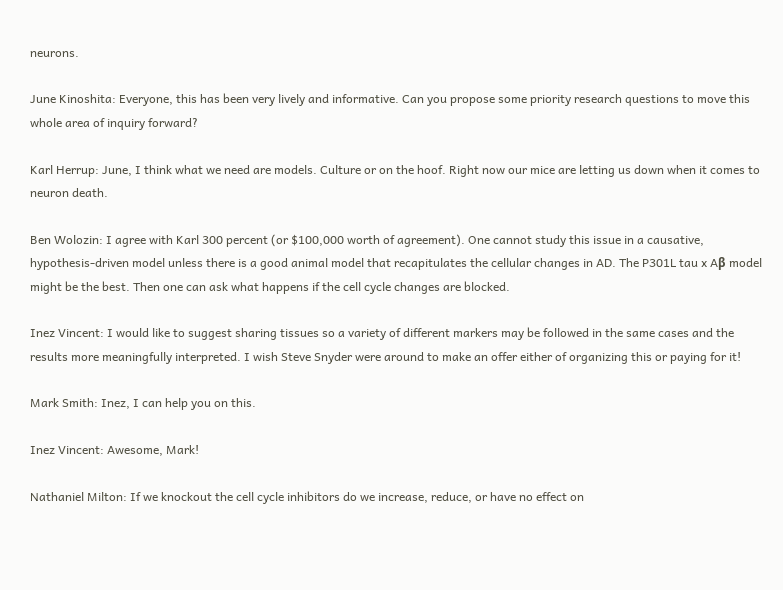neurons.

June Kinoshita: Everyone, this has been very lively and informative. Can you propose some priority research questions to move this whole area of inquiry forward?

Karl Herrup: June, I think what we need are models. Culture or on the hoof. Right now our mice are letting us down when it comes to neuron death.

Ben Wolozin: I agree with Karl 300 percent (or $100,000 worth of agreement). One cannot study this issue in a causative, hypothesis-driven model unless there is a good animal model that recapitulates the cellular changes in AD. The P301L tau x Aβ model might be the best. Then one can ask what happens if the cell cycle changes are blocked.

Inez Vincent: I would like to suggest sharing tissues so a variety of different markers may be followed in the same cases and the results more meaningfully interpreted. I wish Steve Snyder were around to make an offer either of organizing this or paying for it!

Mark Smith: Inez, I can help you on this.

Inez Vincent: Awesome, Mark!

Nathaniel Milton: If we knockout the cell cycle inhibitors do we increase, reduce, or have no effect on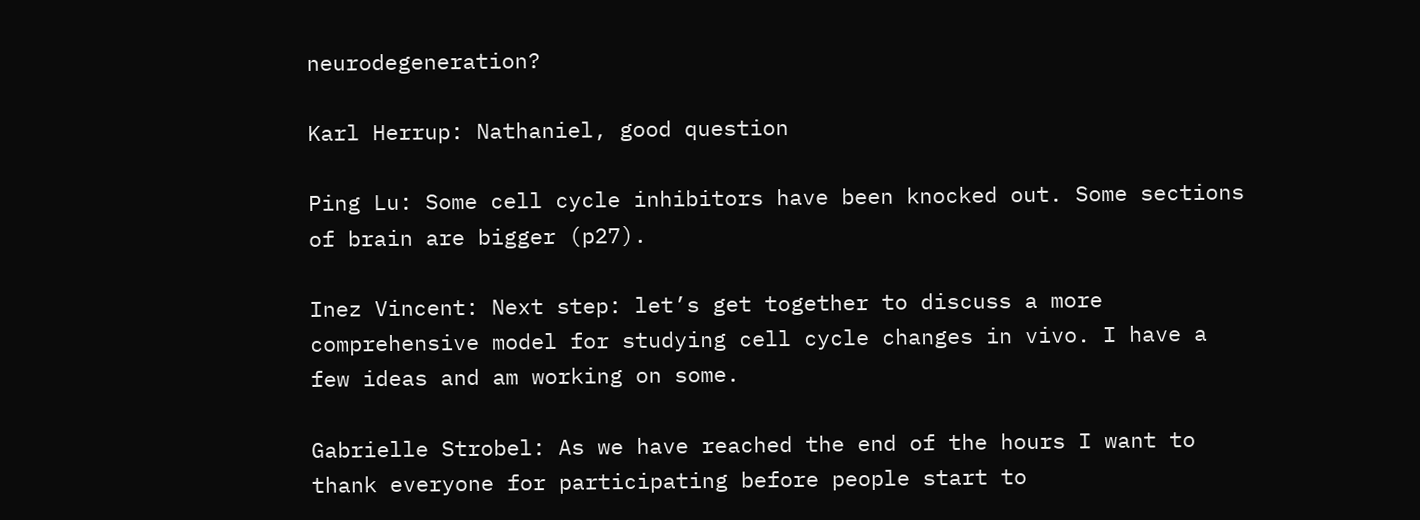neurodegeneration?

Karl Herrup: Nathaniel, good question

Ping Lu: Some cell cycle inhibitors have been knocked out. Some sections of brain are bigger (p27).

Inez Vincent: Next step: let’s get together to discuss a more comprehensive model for studying cell cycle changes in vivo. I have a few ideas and am working on some.

Gabrielle Strobel: As we have reached the end of the hours I want to thank everyone for participating before people start to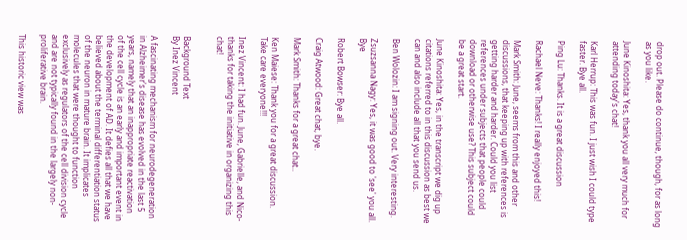drop out. Please do continue, though, for as long as you like.

June Kinoshita: Yes, thank you all very much for attending today's chat!

Karl Herrup: This was fun. I just wish I could type faster. Bye all.

Ping Lu: Thanks. It is a great discussion

Rachael Neve: Thanks! I really enjoyed this!

Mark Smith: June, seems from this and other discussions, that keeping up with references is getting harder and harder. Could you list references under subjects that people could download or otherwise use? This subject could be a great start.

June Kinoshita: Yes, in the transcript we dig up citations referred to in this discussion as best we can and also include all that you send us.

Ben Wolozin: I am signing out. Very interesting.

Zsuzsanna Nagy: Yes, it was good to 'see' you all. Bye

Robert Bowser: Bye all.

Craig Atwood: Great chat, bye.

Mark Smith: Thanks for a great chat..

Ken Maiese: Thank you for a great discussion. Take care everyone!!!

Inez Vincent: I had fun. June, Gabrielle, and Nico-thanks for taking the initiative in organizing this chat!


Background Text
By Inez Vincent

A fascinating mechanism for neurodegeneration in Alzheimer's disease has evolved in the last 5 years, namely that an inappropriate reactivation of the cell cycle is an early and important event in the development of AD. It defies all that we have believed about the terminal differentiation status of the neuron in mature brain. It implicates molecules that were thought to function exclusively as regulators of the cell division cycle and are not typically found in the largely non-proliferative brain.

This historic view was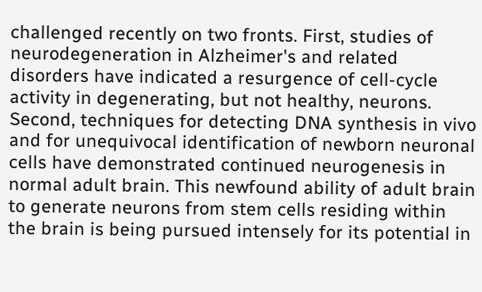challenged recently on two fronts. First, studies of neurodegeneration in Alzheimer's and related disorders have indicated a resurgence of cell-cycle activity in degenerating, but not healthy, neurons. Second, techniques for detecting DNA synthesis in vivo and for unequivocal identification of newborn neuronal cells have demonstrated continued neurogenesis in normal adult brain. This newfound ability of adult brain to generate neurons from stem cells residing within the brain is being pursued intensely for its potential in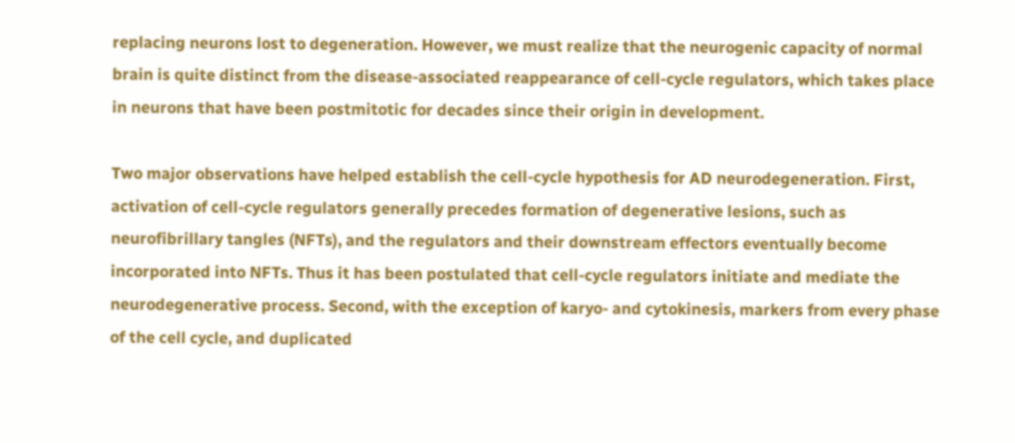replacing neurons lost to degeneration. However, we must realize that the neurogenic capacity of normal brain is quite distinct from the disease-associated reappearance of cell-cycle regulators, which takes place in neurons that have been postmitotic for decades since their origin in development.

Two major observations have helped establish the cell-cycle hypothesis for AD neurodegeneration. First, activation of cell-cycle regulators generally precedes formation of degenerative lesions, such as neurofibrillary tangles (NFTs), and the regulators and their downstream effectors eventually become incorporated into NFTs. Thus it has been postulated that cell-cycle regulators initiate and mediate the neurodegenerative process. Second, with the exception of karyo- and cytokinesis, markers from every phase of the cell cycle, and duplicated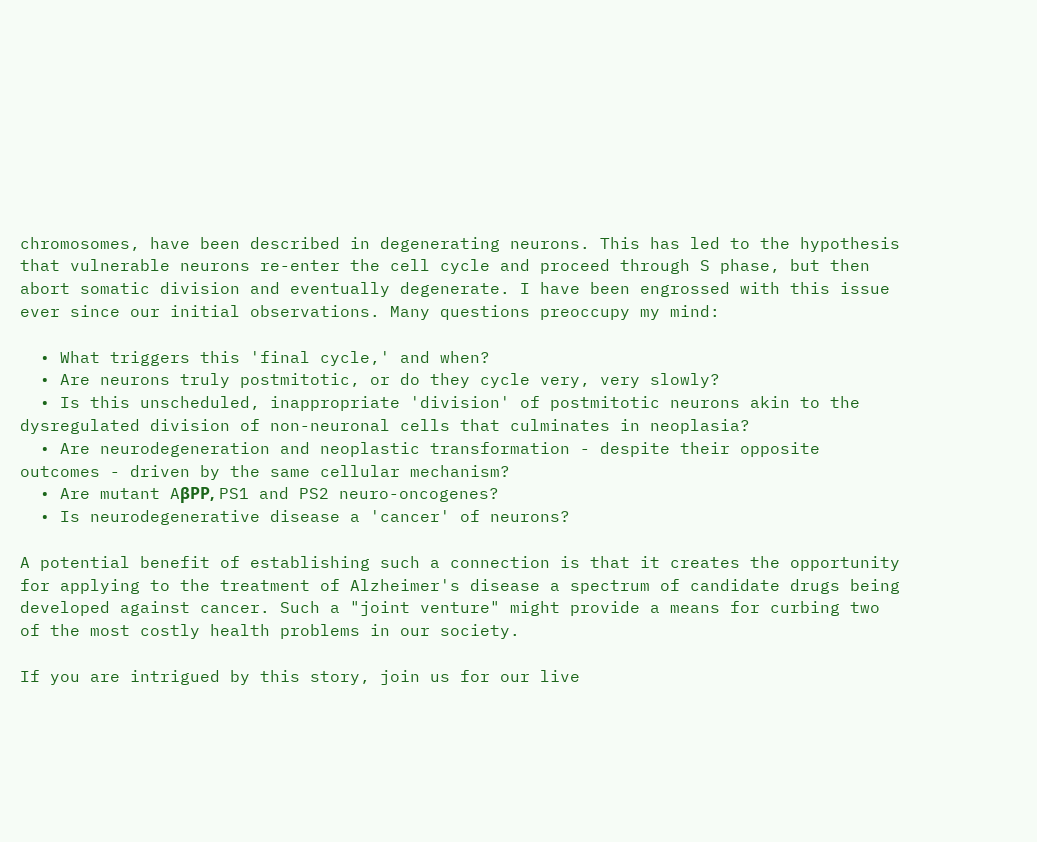chromosomes, have been described in degenerating neurons. This has led to the hypothesis that vulnerable neurons re-enter the cell cycle and proceed through S phase, but then abort somatic division and eventually degenerate. I have been engrossed with this issue ever since our initial observations. Many questions preoccupy my mind:

  • What triggers this 'final cycle,' and when?
  • Are neurons truly postmitotic, or do they cycle very, very slowly?
  • Is this unscheduled, inappropriate 'division' of postmitotic neurons akin to the dysregulated division of non-neuronal cells that culminates in neoplasia?
  • Are neurodegeneration and neoplastic transformation - despite their opposite outcomes - driven by the same cellular mechanism?
  • Are mutant AβPP, PS1 and PS2 neuro-oncogenes?
  • Is neurodegenerative disease a 'cancer' of neurons?

A potential benefit of establishing such a connection is that it creates the opportunity for applying to the treatment of Alzheimer's disease a spectrum of candidate drugs being developed against cancer. Such a "joint venture" might provide a means for curbing two of the most costly health problems in our society.

If you are intrigued by this story, join us for our live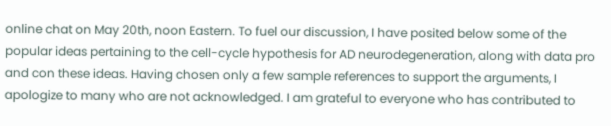online chat on May 20th, noon Eastern. To fuel our discussion, I have posited below some of the popular ideas pertaining to the cell-cycle hypothesis for AD neurodegeneration, along with data pro and con these ideas. Having chosen only a few sample references to support the arguments, I apologize to many who are not acknowledged. I am grateful to everyone who has contributed to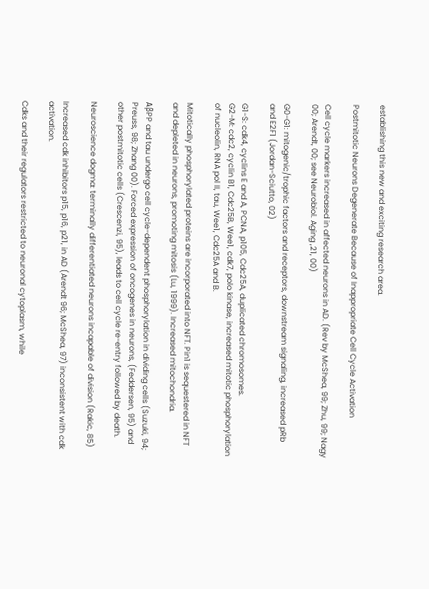establishing this new and exciting research area.

Postmitotic Neurons Degenerate Because of Inappropriate Cell Cycle Activation

Cell cycle markers increased in affected neurons in AD. (Rev by McShea, 99; Zhu, 99; Nagy 00; Arendt, 00; see Neurobiol. Aging ,21, 00)

G0-G1: mitogenic/trophic factors and receptors, downstream signaling, increased pRb and E2F1 (Jordan-Sciutto, 02)

G1-S: cdk4, cyclins E and A, PCNA, p105, Cdc25A, duplicated chromosomes.
G2-M: cdc2, cyclin B1, Cdc25B, Wee1, cdk7, polo kinase, increased mitotic phosphorylation of nucleolin, RNA pol II, tau, Wee1, Cdc25A and B.

Mitotically phosphorylated proteins are incorporated into NFT. Pin1 is sequestered in NFT and depleted in neurons, promoting mitosis (Lu, 1999). Increased mitochondria.

AβPP and tau undergo cell cycle-dependent phosphorylation in dividing cells (Suzuki, 94; Preuss, 98; Zhang 00). Forced expression of oncogenes in neurons, (Feddersen, 95) and other postmitotic cells (Crescenzi, 95), leads to cell cycle re-entry followed by death.

Neuroscience dogma: terminally differentiated neurons incapable of division (Rakic, 85)

Increased cdk inhibitors p15, p16, p21, in AD (Arendt 96; McShea, 97) inconsistent with cdk activation.

Cdks and their regulators restricted to neuronal cytoplasm, while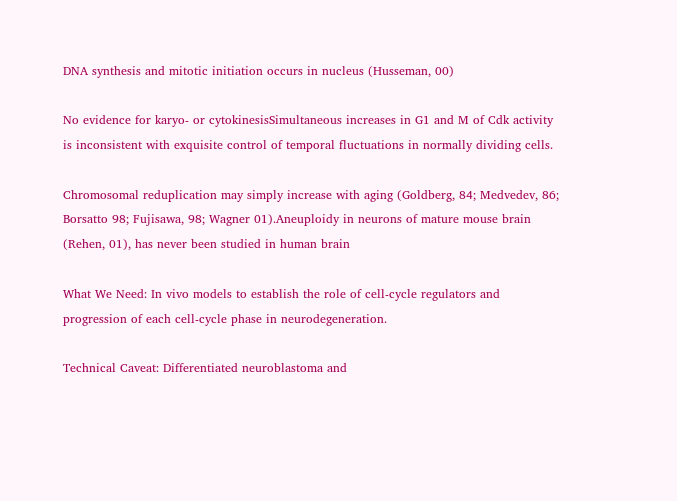DNA synthesis and mitotic initiation occurs in nucleus (Husseman, 00)

No evidence for karyo- or cytokinesisSimultaneous increases in G1 and M of Cdk activity is inconsistent with exquisite control of temporal fluctuations in normally dividing cells.

Chromosomal reduplication may simply increase with aging (Goldberg, 84; Medvedev, 86; Borsatto 98; Fujisawa, 98; Wagner 01).Aneuploidy in neurons of mature mouse brain (Rehen, 01), has never been studied in human brain

What We Need: In vivo models to establish the role of cell-cycle regulators and progression of each cell-cycle phase in neurodegeneration.

Technical Caveat: Differentiated neuroblastoma and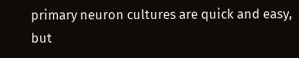primary neuron cultures are quick and easy, but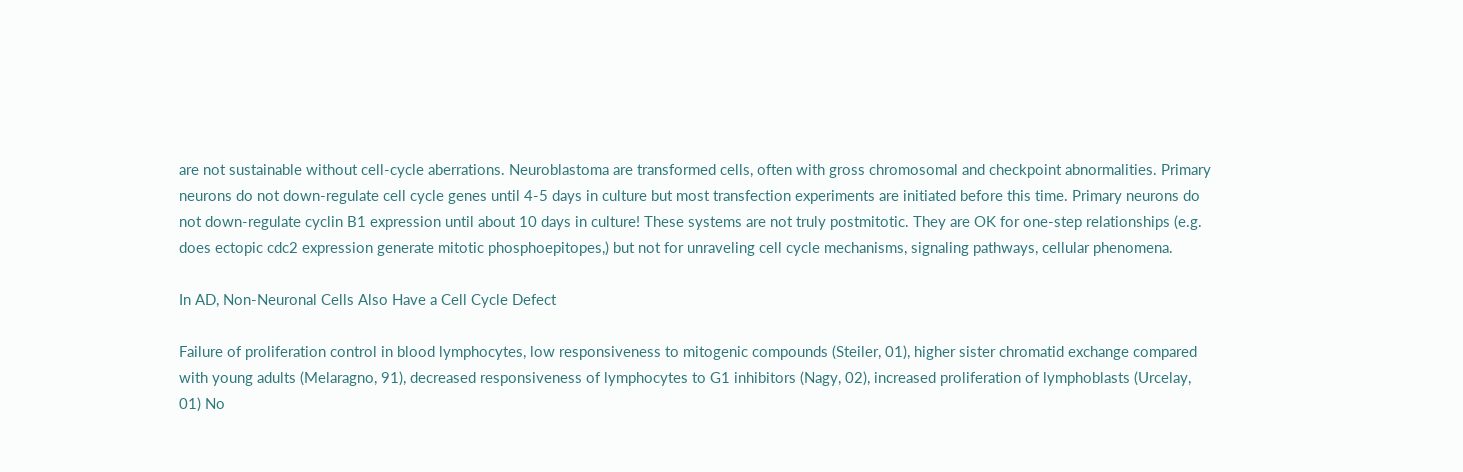are not sustainable without cell-cycle aberrations. Neuroblastoma are transformed cells, often with gross chromosomal and checkpoint abnormalities. Primary neurons do not down-regulate cell cycle genes until 4-5 days in culture but most transfection experiments are initiated before this time. Primary neurons do not down-regulate cyclin B1 expression until about 10 days in culture! These systems are not truly postmitotic. They are OK for one-step relationships (e.g. does ectopic cdc2 expression generate mitotic phosphoepitopes,) but not for unraveling cell cycle mechanisms, signaling pathways, cellular phenomena.

In AD, Non-Neuronal Cells Also Have a Cell Cycle Defect

Failure of proliferation control in blood lymphocytes, low responsiveness to mitogenic compounds (Steiler, 01), higher sister chromatid exchange compared with young adults (Melaragno, 91), decreased responsiveness of lymphocytes to G1 inhibitors (Nagy, 02), increased proliferation of lymphoblasts (Urcelay, 01) No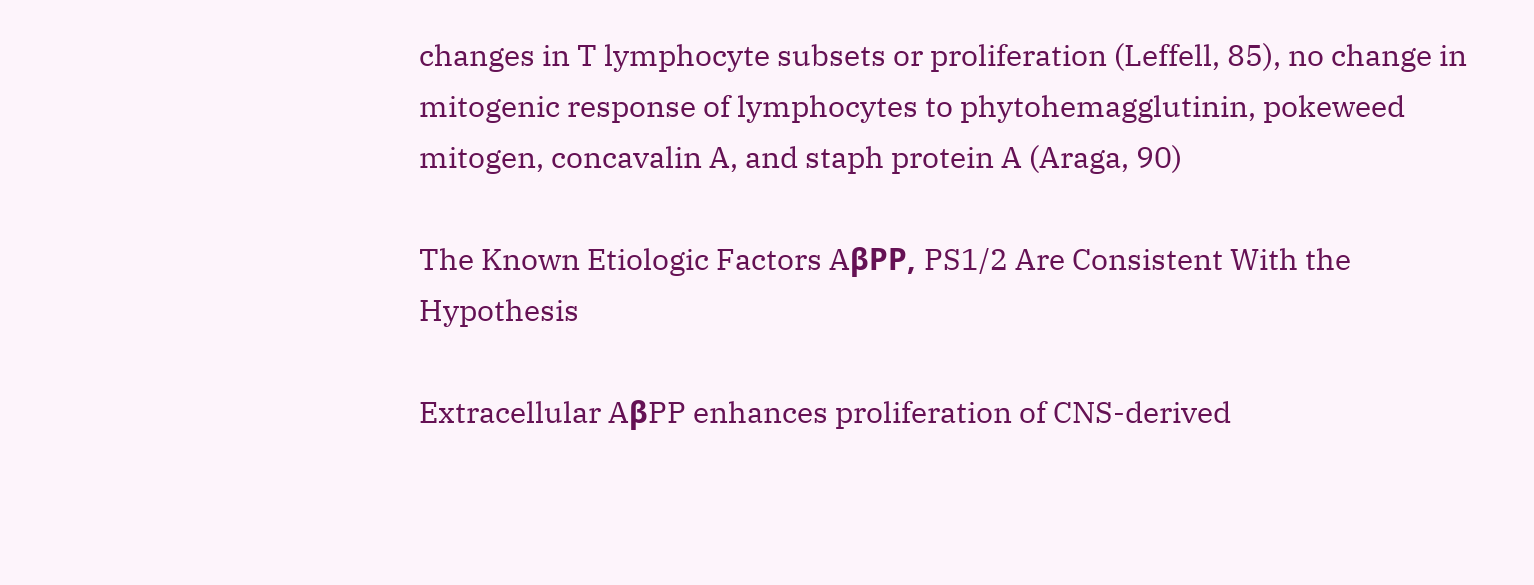changes in T lymphocyte subsets or proliferation (Leffell, 85), no change in mitogenic response of lymphocytes to phytohemagglutinin, pokeweed mitogen, concavalin A, and staph protein A (Araga, 90)

The Known Etiologic Factors AβPP, PS1/2 Are Consistent With the Hypothesis

Extracellular AβPP enhances proliferation of CNS-derived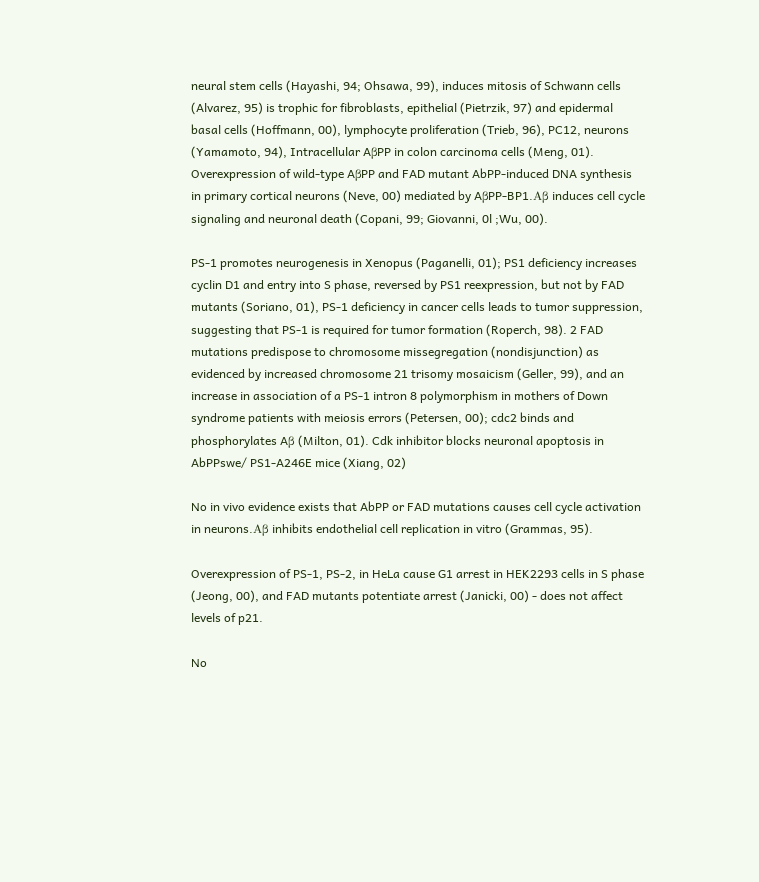neural stem cells (Hayashi, 94; Ohsawa, 99), induces mitosis of Schwann cells (Alvarez, 95) is trophic for fibroblasts, epithelial (Pietrzik, 97) and epidermal basal cells (Hoffmann, 00), lymphocyte proliferation (Trieb, 96), PC12, neurons (Yamamoto, 94), Intracellular AβPP in colon carcinoma cells (Meng, 01). Overexpression of wild-type AβPP and FAD mutant AbPP-induced DNA synthesis in primary cortical neurons (Neve, 00) mediated by AβPP-BP1.Aβ induces cell cycle signaling and neuronal death (Copani, 99; Giovanni, 0l ;Wu, 00).

PS-1 promotes neurogenesis in Xenopus (Paganelli, 01); PS1 deficiency increases cyclin D1 and entry into S phase, reversed by PS1 reexpression, but not by FAD mutants (Soriano, 01), PS-1 deficiency in cancer cells leads to tumor suppression, suggesting that PS-1 is required for tumor formation (Roperch, 98). 2 FAD mutations predispose to chromosome missegregation (nondisjunction) as evidenced by increased chromosome 21 trisomy mosaicism (Geller, 99), and an increase in association of a PS-1 intron 8 polymorphism in mothers of Down syndrome patients with meiosis errors (Petersen, 00); cdc2 binds and phosphorylates Aβ (Milton, 01). Cdk inhibitor blocks neuronal apoptosis in AbPPswe/ PS1-A246E mice (Xiang, 02)

No in vivo evidence exists that AbPP or FAD mutations causes cell cycle activation in neurons.Aβ inhibits endothelial cell replication in vitro (Grammas, 95).

Overexpression of PS-1, PS-2, in HeLa cause G1 arrest in HEK2293 cells in S phase (Jeong, 00), and FAD mutants potentiate arrest (Janicki, 00) - does not affect levels of p21.

No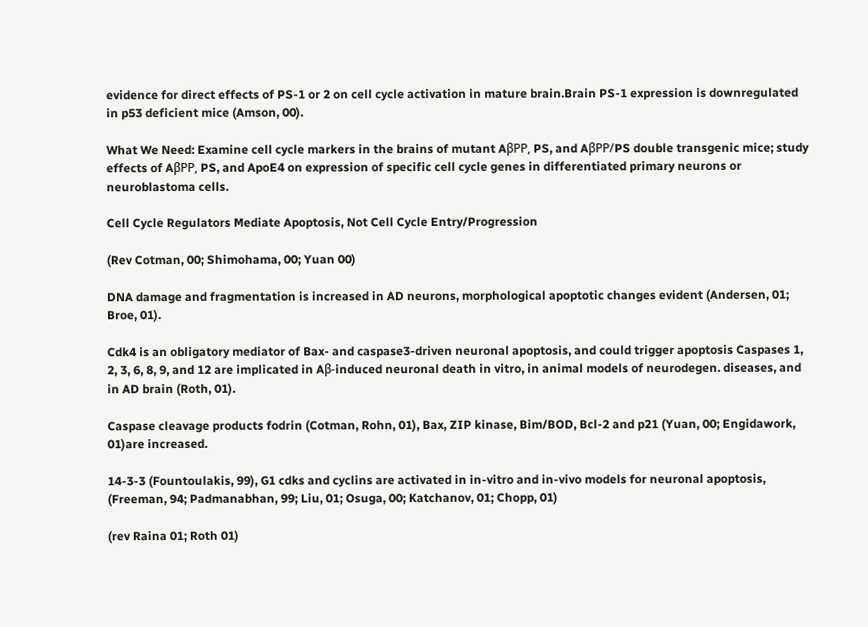evidence for direct effects of PS-1 or 2 on cell cycle activation in mature brain.Brain PS-1 expression is downregulated in p53 deficient mice (Amson, 00).

What We Need: Examine cell cycle markers in the brains of mutant AβPP, PS, and AβPP/PS double transgenic mice; study effects of AβPP, PS, and ApoE4 on expression of specific cell cycle genes in differentiated primary neurons or neuroblastoma cells.

Cell Cycle Regulators Mediate Apoptosis, Not Cell Cycle Entry/Progression

(Rev Cotman, 00; Shimohama, 00; Yuan 00)

DNA damage and fragmentation is increased in AD neurons, morphological apoptotic changes evident (Andersen, 01; Broe, 01).

Cdk4 is an obligatory mediator of Bax- and caspase3-driven neuronal apoptosis, and could trigger apoptosis Caspases 1, 2, 3, 6, 8, 9, and 12 are implicated in Aβ-induced neuronal death in vitro, in animal models of neurodegen. diseases, and in AD brain (Roth, 01).

Caspase cleavage products fodrin (Cotman, Rohn, 01), Bax, ZIP kinase, Bim/BOD, Bcl-2 and p21 (Yuan, 00; Engidawork, 01)are increased.

14-3-3 (Fountoulakis, 99), G1 cdks and cyclins are activated in in-vitro and in-vivo models for neuronal apoptosis, (Freeman, 94; Padmanabhan, 99; Liu, 01; Osuga, 00; Katchanov, 01; Chopp, 01)

(rev Raina 01; Roth 01)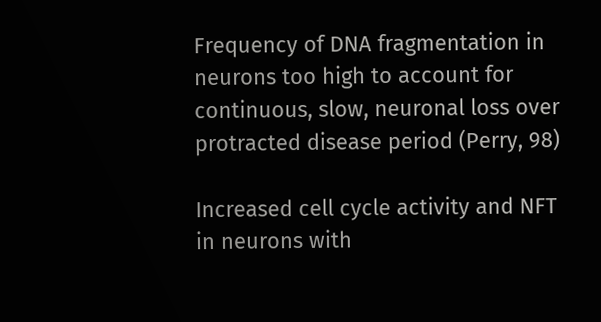Frequency of DNA fragmentation in neurons too high to account for continuous, slow, neuronal loss over protracted disease period (Perry, 98)

Increased cell cycle activity and NFT in neurons with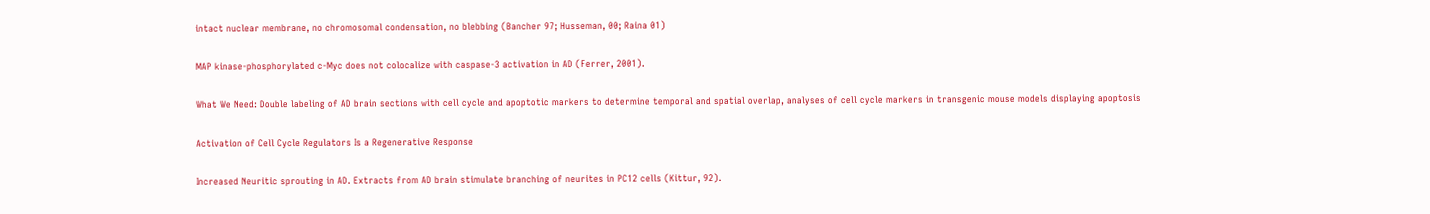intact nuclear membrane, no chromosomal condensation, no blebbing (Bancher 97; Husseman, 00; Raina 01)

MAP kinase-phosphorylated c-Myc does not colocalize with caspase-3 activation in AD (Ferrer, 2001).

What We Need: Double labeling of AD brain sections with cell cycle and apoptotic markers to determine temporal and spatial overlap, analyses of cell cycle markers in transgenic mouse models displaying apoptosis

Activation of Cell Cycle Regulators Is a Regenerative Response

Increased Neuritic sprouting in AD. Extracts from AD brain stimulate branching of neurites in PC12 cells (Kittur, 92).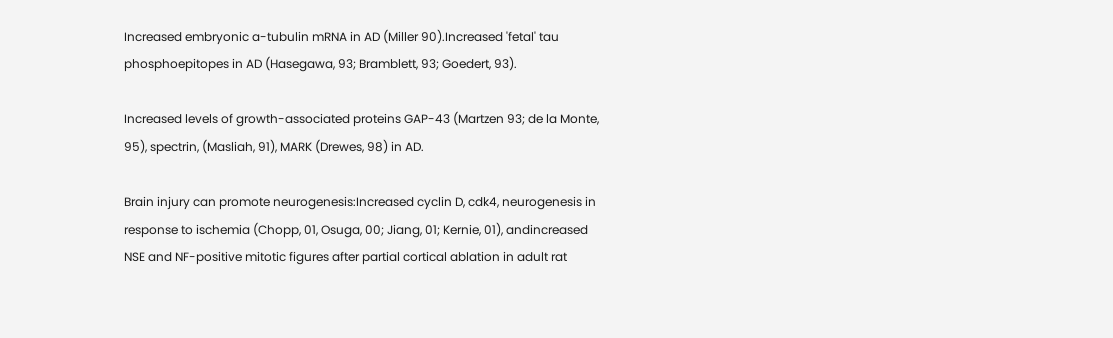Increased embryonic a-tubulin mRNA in AD (Miller 90).Increased 'fetal' tau phosphoepitopes in AD (Hasegawa, 93; Bramblett, 93; Goedert, 93).

Increased levels of growth-associated proteins GAP-43 (Martzen 93; de la Monte, 95), spectrin, (Masliah, 91), MARK (Drewes, 98) in AD.

Brain injury can promote neurogenesis:Increased cyclin D, cdk4, neurogenesis in response to ischemia (Chopp, 01, Osuga, 00; Jiang, 01; Kernie, 01), andincreased NSE and NF-positive mitotic figures after partial cortical ablation in adult rat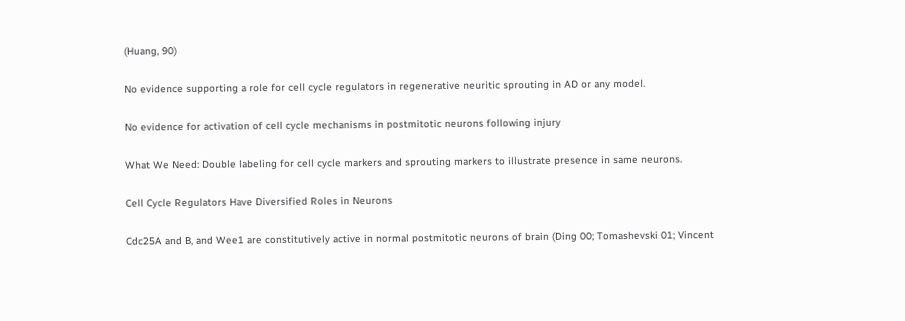(Huang, 90)

No evidence supporting a role for cell cycle regulators in regenerative neuritic sprouting in AD or any model.

No evidence for activation of cell cycle mechanisms in postmitotic neurons following injury

What We Need: Double labeling for cell cycle markers and sprouting markers to illustrate presence in same neurons.

Cell Cycle Regulators Have Diversified Roles in Neurons

Cdc25A and B, and Wee1 are constitutively active in normal postmitotic neurons of brain (Ding 00; Tomashevski 01; Vincent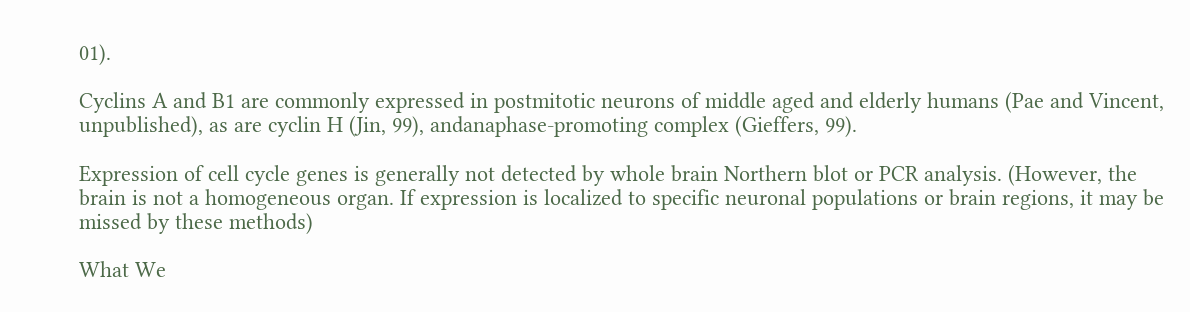01).

Cyclins A and B1 are commonly expressed in postmitotic neurons of middle aged and elderly humans (Pae and Vincent, unpublished), as are cyclin H (Jin, 99), andanaphase-promoting complex (Gieffers, 99).

Expression of cell cycle genes is generally not detected by whole brain Northern blot or PCR analysis. (However, the brain is not a homogeneous organ. If expression is localized to specific neuronal populations or brain regions, it may be missed by these methods)

What We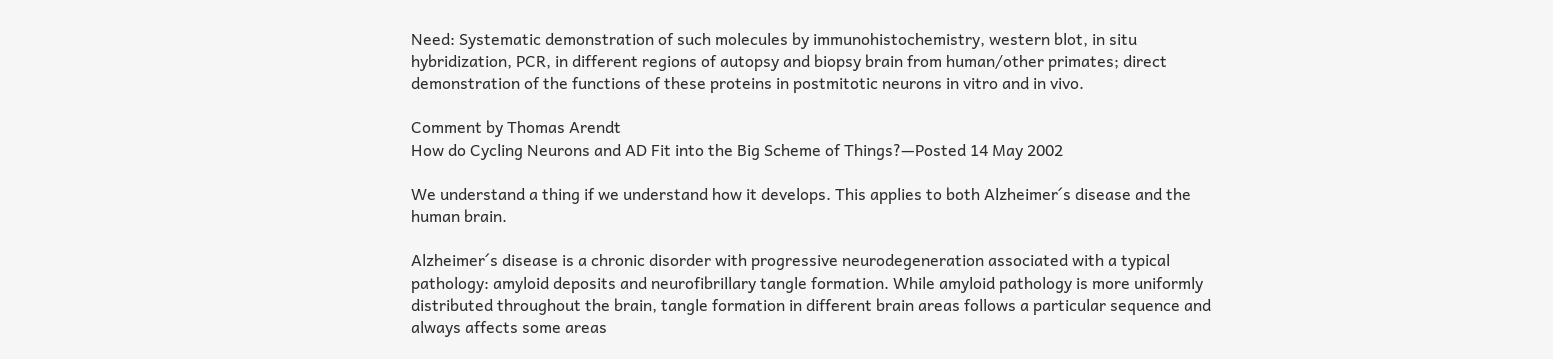Need: Systematic demonstration of such molecules by immunohistochemistry, western blot, in situ hybridization, PCR, in different regions of autopsy and biopsy brain from human/other primates; direct demonstration of the functions of these proteins in postmitotic neurons in vitro and in vivo.

Comment by Thomas Arendt
How do Cycling Neurons and AD Fit into the Big Scheme of Things?—Posted 14 May 2002

We understand a thing if we understand how it develops. This applies to both Alzheimer´s disease and the human brain.

Alzheimer´s disease is a chronic disorder with progressive neurodegeneration associated with a typical pathology: amyloid deposits and neurofibrillary tangle formation. While amyloid pathology is more uniformly distributed throughout the brain, tangle formation in different brain areas follows a particular sequence and always affects some areas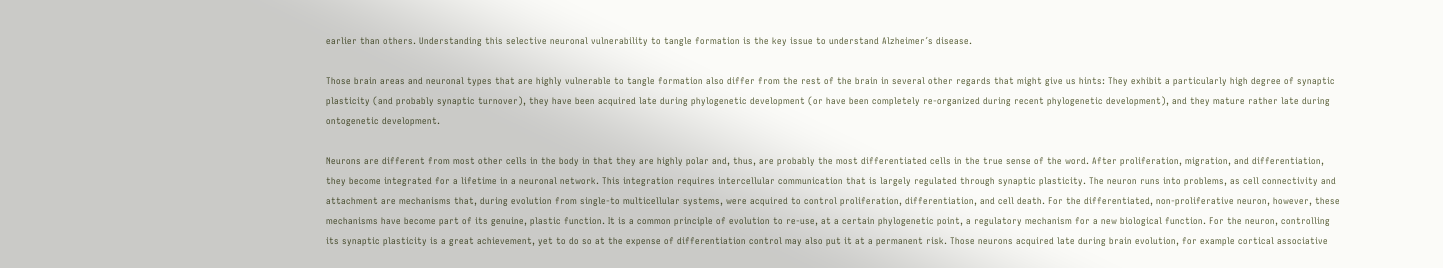earlier than others. Understanding this selective neuronal vulnerability to tangle formation is the key issue to understand Alzheimer´s disease.

Those brain areas and neuronal types that are highly vulnerable to tangle formation also differ from the rest of the brain in several other regards that might give us hints: They exhibit a particularly high degree of synaptic plasticity (and probably synaptic turnover), they have been acquired late during phylogenetic development (or have been completely re-organized during recent phylogenetic development), and they mature rather late during ontogenetic development.

Neurons are different from most other cells in the body in that they are highly polar and, thus, are probably the most differentiated cells in the true sense of the word. After proliferation, migration, and differentiation, they become integrated for a lifetime in a neuronal network. This integration requires intercellular communication that is largely regulated through synaptic plasticity. The neuron runs into problems, as cell connectivity and attachment are mechanisms that, during evolution from single-to multicellular systems, were acquired to control proliferation, differentiation, and cell death. For the differentiated, non-proliferative neuron, however, these mechanisms have become part of its genuine, plastic function. It is a common principle of evolution to re-use, at a certain phylogenetic point, a regulatory mechanism for a new biological function. For the neuron, controlling its synaptic plasticity is a great achievement, yet to do so at the expense of differentiation control may also put it at a permanent risk. Those neurons acquired late during brain evolution, for example cortical associative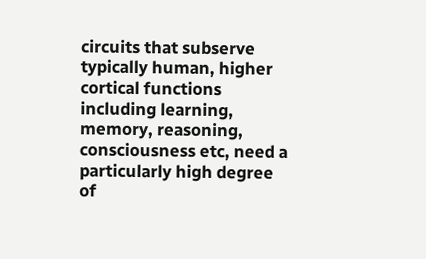circuits that subserve typically human, higher cortical functions including learning, memory, reasoning, consciousness etc, need a particularly high degree of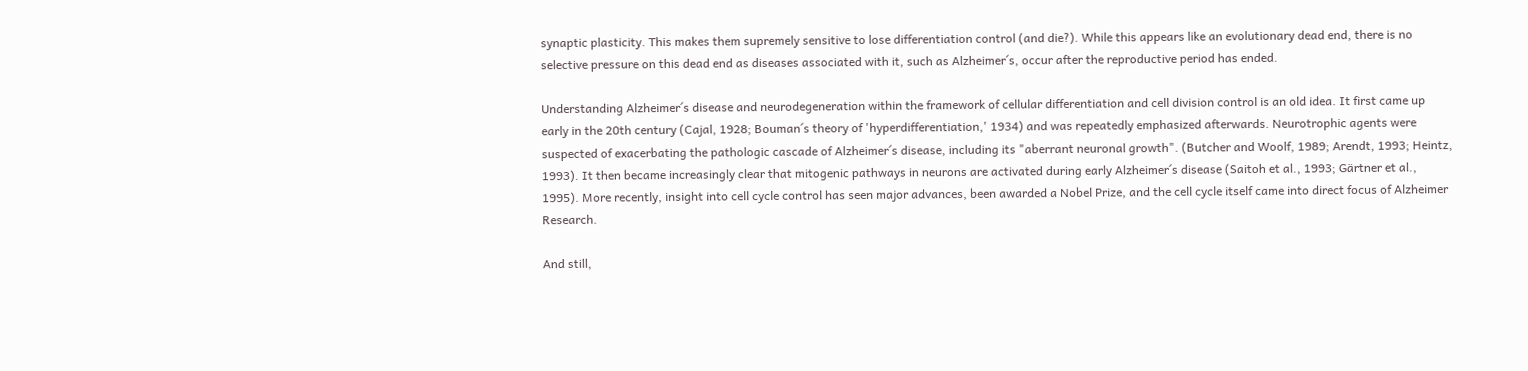synaptic plasticity. This makes them supremely sensitive to lose differentiation control (and die?). While this appears like an evolutionary dead end, there is no selective pressure on this dead end as diseases associated with it, such as Alzheimer´s, occur after the reproductive period has ended.

Understanding Alzheimer´s disease and neurodegeneration within the framework of cellular differentiation and cell division control is an old idea. It first came up early in the 20th century (Cajal, 1928; Bouman´s theory of 'hyperdifferentiation,' 1934) and was repeatedly emphasized afterwards. Neurotrophic agents were suspected of exacerbating the pathologic cascade of Alzheimer´s disease, including its "aberrant neuronal growth". (Butcher and Woolf, 1989; Arendt, 1993; Heintz, 1993). It then became increasingly clear that mitogenic pathways in neurons are activated during early Alzheimer´s disease (Saitoh et al., 1993; Gärtner et al., 1995). More recently, insight into cell cycle control has seen major advances, been awarded a Nobel Prize, and the cell cycle itself came into direct focus of Alzheimer Research.

And still,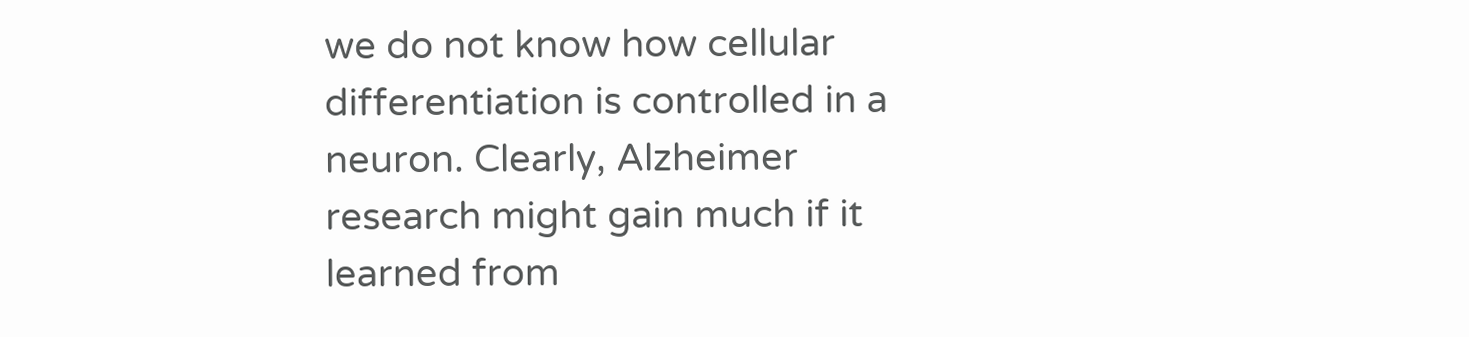we do not know how cellular differentiation is controlled in a neuron. Clearly, Alzheimer research might gain much if it learned from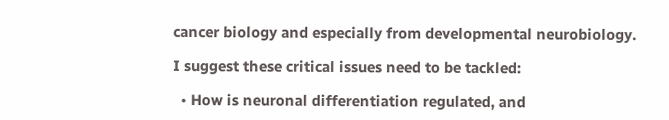cancer biology and especially from developmental neurobiology.

I suggest these critical issues need to be tackled:

  • How is neuronal differentiation regulated, and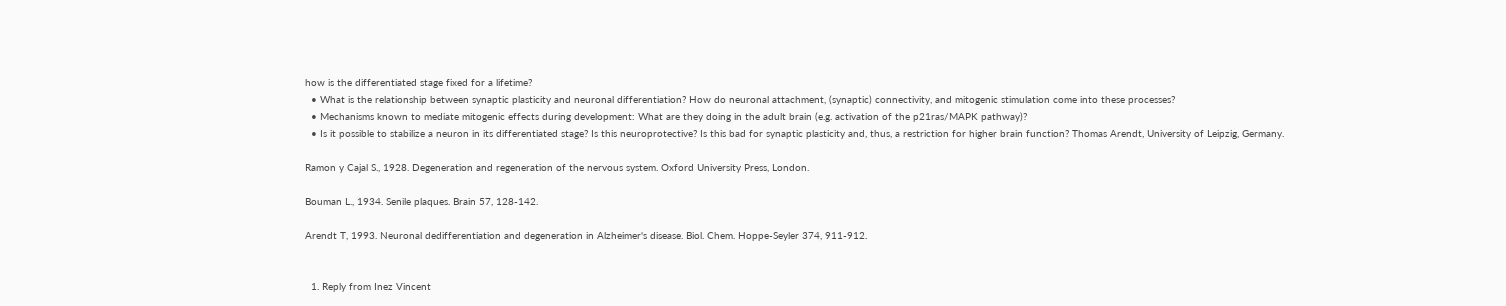how is the differentiated stage fixed for a lifetime?
  • What is the relationship between synaptic plasticity and neuronal differentiation? How do neuronal attachment, (synaptic) connectivity, and mitogenic stimulation come into these processes?
  • Mechanisms known to mediate mitogenic effects during development: What are they doing in the adult brain (e.g. activation of the p21ras/MAPK pathway)?
  • Is it possible to stabilize a neuron in its differentiated stage? Is this neuroprotective? Is this bad for synaptic plasticity and, thus, a restriction for higher brain function? Thomas Arendt, University of Leipzig, Germany.

Ramon y Cajal S., 1928. Degeneration and regeneration of the nervous system. Oxford University Press, London.

Bouman L., 1934. Senile plaques. Brain 57, 128-142.

Arendt T, 1993. Neuronal dedifferentiation and degeneration in Alzheimer's disease. Biol. Chem. Hoppe-Seyler 374, 911-912.


  1. Reply from Inez Vincent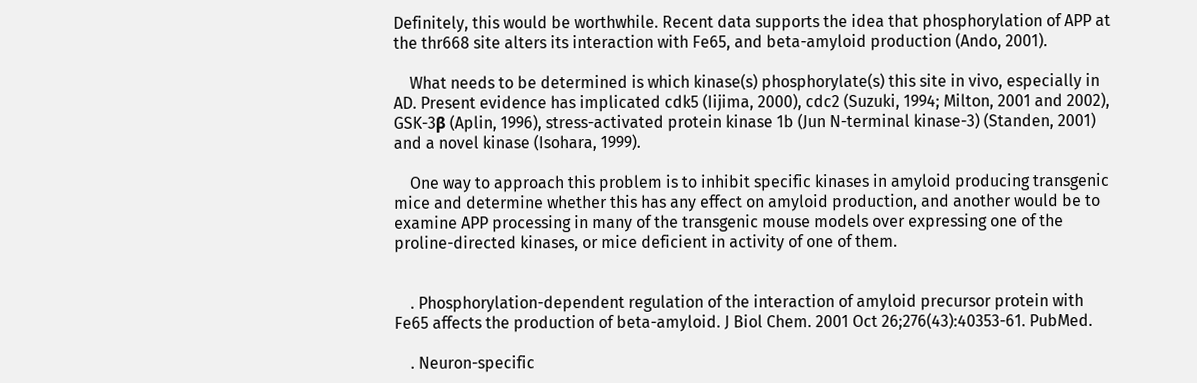Definitely, this would be worthwhile. Recent data supports the idea that phosphorylation of APP at the thr668 site alters its interaction with Fe65, and beta-amyloid production (Ando, 2001).

    What needs to be determined is which kinase(s) phosphorylate(s) this site in vivo, especially in AD. Present evidence has implicated cdk5 (Iijima, 2000), cdc2 (Suzuki, 1994; Milton, 2001 and 2002), GSK-3β (Aplin, 1996), stress-activated protein kinase 1b (Jun N-terminal kinase-3) (Standen, 2001) and a novel kinase (Isohara, 1999).

    One way to approach this problem is to inhibit specific kinases in amyloid producing transgenic mice and determine whether this has any effect on amyloid production, and another would be to examine APP processing in many of the transgenic mouse models over expressing one of the proline-directed kinases, or mice deficient in activity of one of them.


    . Phosphorylation-dependent regulation of the interaction of amyloid precursor protein with Fe65 affects the production of beta-amyloid. J Biol Chem. 2001 Oct 26;276(43):40353-61. PubMed.

    . Neuron-specific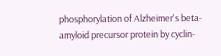phosphorylation of Alzheimer's beta-amyloid precursor protein by cyclin-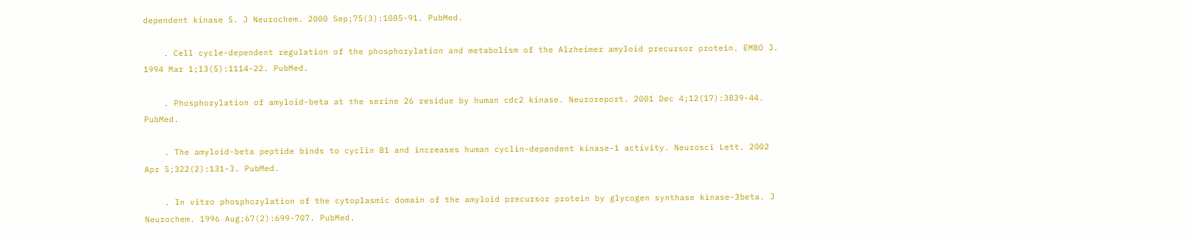dependent kinase 5. J Neurochem. 2000 Sep;75(3):1085-91. PubMed.

    . Cell cycle-dependent regulation of the phosphorylation and metabolism of the Alzheimer amyloid precursor protein. EMBO J. 1994 Mar 1;13(5):1114-22. PubMed.

    . Phosphorylation of amyloid-beta at the serine 26 residue by human cdc2 kinase. Neuroreport. 2001 Dec 4;12(17):3839-44. PubMed.

    . The amyloid-beta peptide binds to cyclin B1 and increases human cyclin-dependent kinase-1 activity. Neurosci Lett. 2002 Apr 5;322(2):131-3. PubMed.

    . In vitro phosphorylation of the cytoplasmic domain of the amyloid precursor protein by glycogen synthase kinase-3beta. J Neurochem. 1996 Aug;67(2):699-707. PubMed.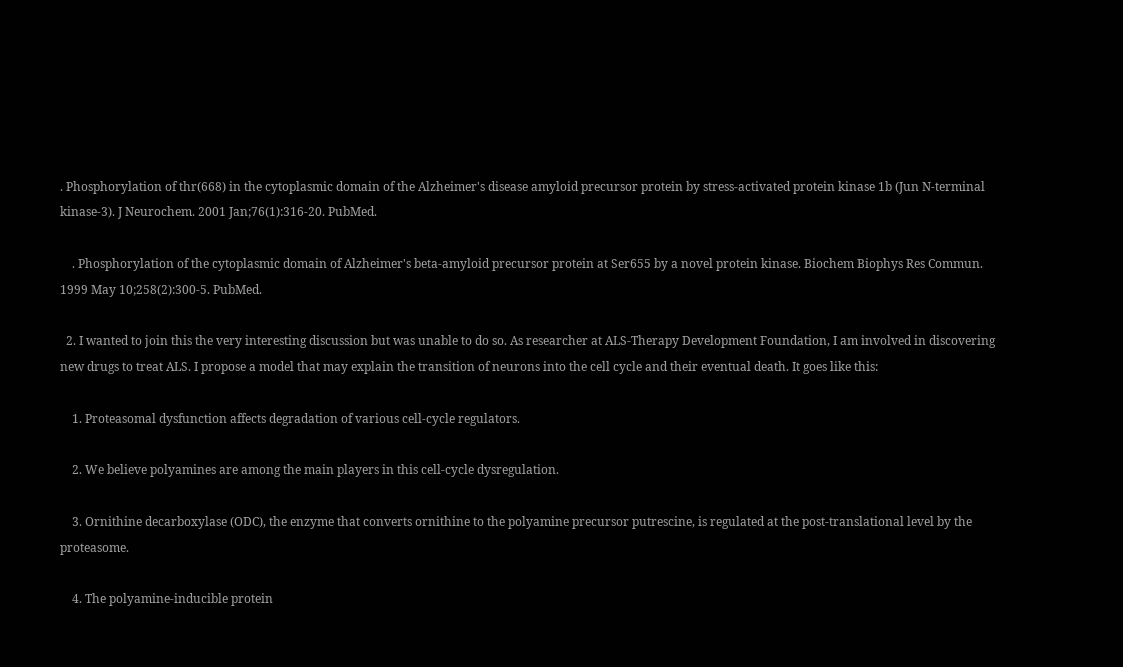. Phosphorylation of thr(668) in the cytoplasmic domain of the Alzheimer's disease amyloid precursor protein by stress-activated protein kinase 1b (Jun N-terminal kinase-3). J Neurochem. 2001 Jan;76(1):316-20. PubMed.

    . Phosphorylation of the cytoplasmic domain of Alzheimer's beta-amyloid precursor protein at Ser655 by a novel protein kinase. Biochem Biophys Res Commun. 1999 May 10;258(2):300-5. PubMed.

  2. I wanted to join this the very interesting discussion but was unable to do so. As researcher at ALS-Therapy Development Foundation, I am involved in discovering new drugs to treat ALS. I propose a model that may explain the transition of neurons into the cell cycle and their eventual death. It goes like this:

    1. Proteasomal dysfunction affects degradation of various cell-cycle regulators.

    2. We believe polyamines are among the main players in this cell-cycle dysregulation.

    3. Ornithine decarboxylase (ODC), the enzyme that converts ornithine to the polyamine precursor putrescine, is regulated at the post-translational level by the proteasome.

    4. The polyamine-inducible protein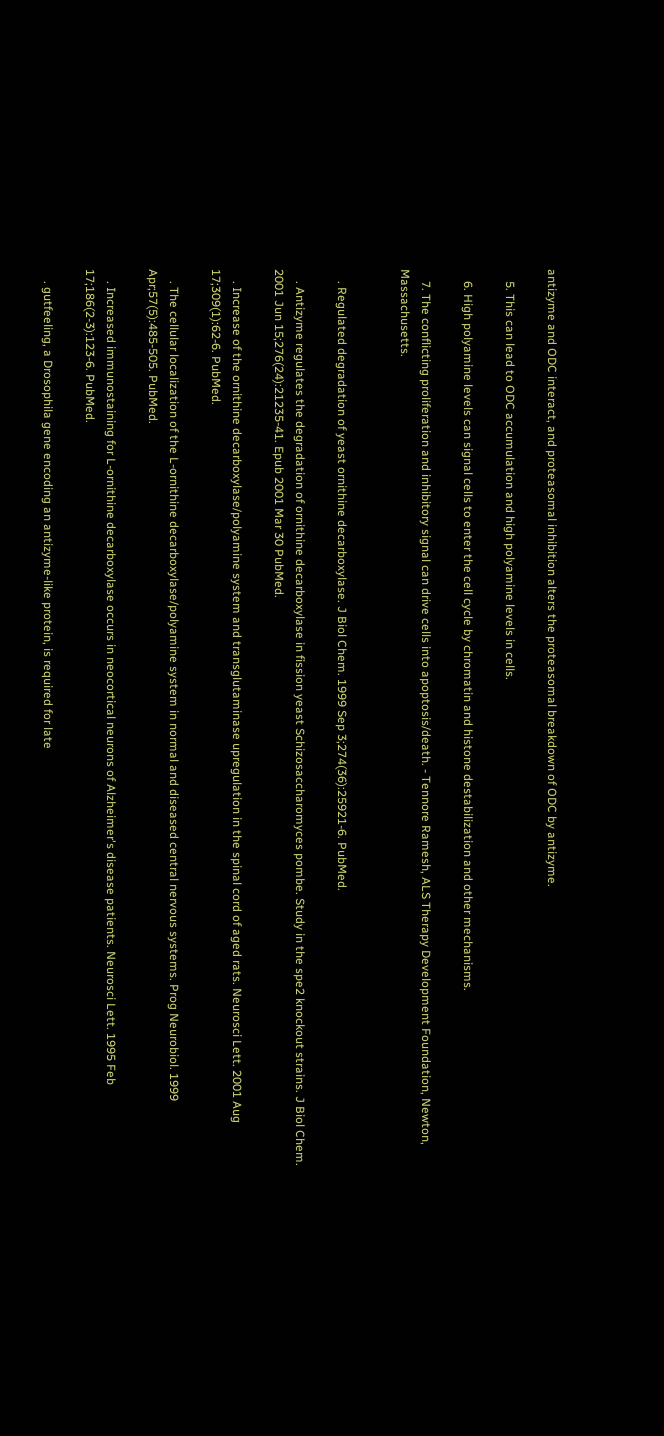antizyme and ODC interact, and proteasomal inhibition alters the proteasomal breakdown of ODC by antizyme.

    5. This can lead to ODC accumulation and high polyamine levels in cells.

    6. High polyamine levels can signal cells to enter the cell cycle by chromatin and histone destabilization and other mechanisms.

    7. The conflicting proliferation and inhibitory signal can drive cells into apoptosis/death. - Tennore Ramesh, ALS Therapy Development Foundation, Newton, Massachusetts.


    . Regulated degradation of yeast ornithine decarboxylase. J Biol Chem. 1999 Sep 3;274(36):25921-6. PubMed.

    . Antizyme regulates the degradation of ornithine decarboxylase in fission yeast Schizosaccharomyces pombe. Study in the spe2 knockout strains. J Biol Chem. 2001 Jun 15;276(24):21235-41. Epub 2001 Mar 30 PubMed.

    . Increase of the ornithine decarboxylase/polyamine system and transglutaminase upregulation in the spinal cord of aged rats. Neurosci Lett. 2001 Aug 17;309(1):62-6. PubMed.

    . The cellular localization of the L-ornithine decarboxylase/polyamine system in normal and diseased central nervous systems. Prog Neurobiol. 1999 Apr;57(5):485-505. PubMed.

    . Increased immunostaining for L-ornithine decarboxylase occurs in neocortical neurons of Alzheimer's disease patients. Neurosci Lett. 1995 Feb 17;186(2-3):123-6. PubMed.

    . gutfeeling, a Drosophila gene encoding an antizyme-like protein, is required for late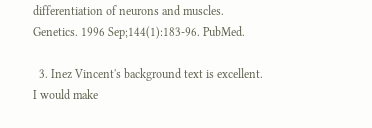differentiation of neurons and muscles. Genetics. 1996 Sep;144(1):183-96. PubMed.

  3. Inez Vincent's background text is excellent. I would make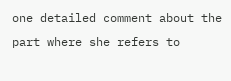one detailed comment about the part where she refers to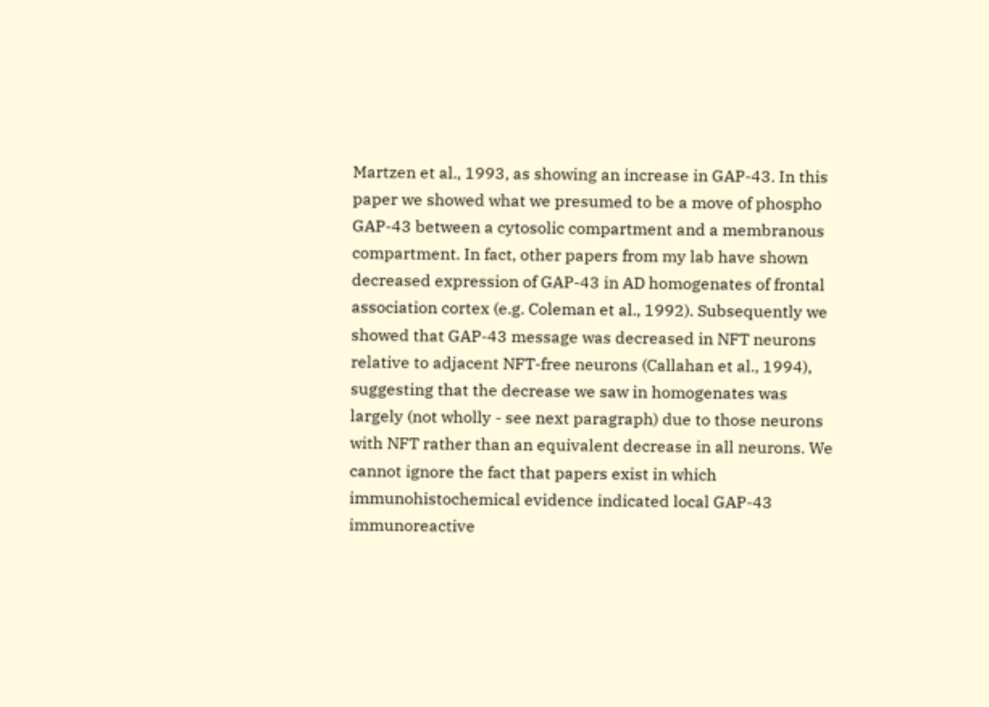Martzen et al., 1993, as showing an increase in GAP-43. In this paper we showed what we presumed to be a move of phospho GAP-43 between a cytosolic compartment and a membranous compartment. In fact, other papers from my lab have shown decreased expression of GAP-43 in AD homogenates of frontal association cortex (e.g. Coleman et al., 1992). Subsequently we showed that GAP-43 message was decreased in NFT neurons relative to adjacent NFT-free neurons (Callahan et al., 1994), suggesting that the decrease we saw in homogenates was largely (not wholly - see next paragraph) due to those neurons with NFT rather than an equivalent decrease in all neurons. We cannot ignore the fact that papers exist in which immunohistochemical evidence indicated local GAP-43 immunoreactive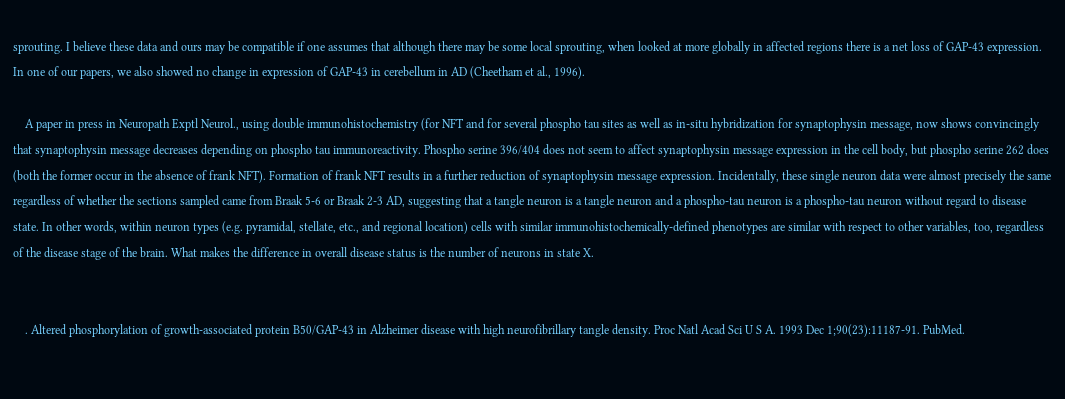sprouting. I believe these data and ours may be compatible if one assumes that although there may be some local sprouting, when looked at more globally in affected regions there is a net loss of GAP-43 expression. In one of our papers, we also showed no change in expression of GAP-43 in cerebellum in AD (Cheetham et al., 1996).

    A paper in press in Neuropath Exptl Neurol., using double immunohistochemistry (for NFT and for several phospho tau sites as well as in-situ hybridization for synaptophysin message, now shows convincingly that synaptophysin message decreases depending on phospho tau immunoreactivity. Phospho serine 396/404 does not seem to affect synaptophysin message expression in the cell body, but phospho serine 262 does (both the former occur in the absence of frank NFT). Formation of frank NFT results in a further reduction of synaptophysin message expression. Incidentally, these single neuron data were almost precisely the same regardless of whether the sections sampled came from Braak 5-6 or Braak 2-3 AD, suggesting that a tangle neuron is a tangle neuron and a phospho-tau neuron is a phospho-tau neuron without regard to disease state. In other words, within neuron types (e.g. pyramidal, stellate, etc., and regional location) cells with similar immunohistochemically-defined phenotypes are similar with respect to other variables, too, regardless of the disease stage of the brain. What makes the difference in overall disease status is the number of neurons in state X.


    . Altered phosphorylation of growth-associated protein B50/GAP-43 in Alzheimer disease with high neurofibrillary tangle density. Proc Natl Acad Sci U S A. 1993 Dec 1;90(23):11187-91. PubMed.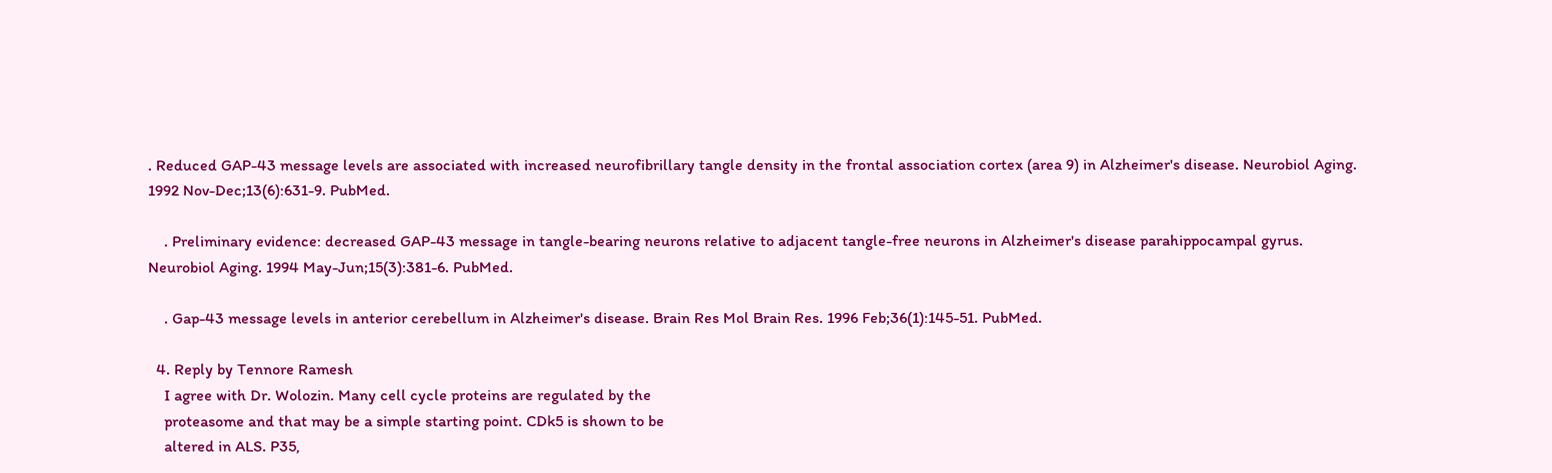. Reduced GAP-43 message levels are associated with increased neurofibrillary tangle density in the frontal association cortex (area 9) in Alzheimer's disease. Neurobiol Aging. 1992 Nov-Dec;13(6):631-9. PubMed.

    . Preliminary evidence: decreased GAP-43 message in tangle-bearing neurons relative to adjacent tangle-free neurons in Alzheimer's disease parahippocampal gyrus. Neurobiol Aging. 1994 May-Jun;15(3):381-6. PubMed.

    . Gap-43 message levels in anterior cerebellum in Alzheimer's disease. Brain Res Mol Brain Res. 1996 Feb;36(1):145-51. PubMed.

  4. Reply by Tennore Ramesh
    I agree with Dr. Wolozin. Many cell cycle proteins are regulated by the
    proteasome and that may be a simple starting point. CDk5 is shown to be
    altered in ALS. P35,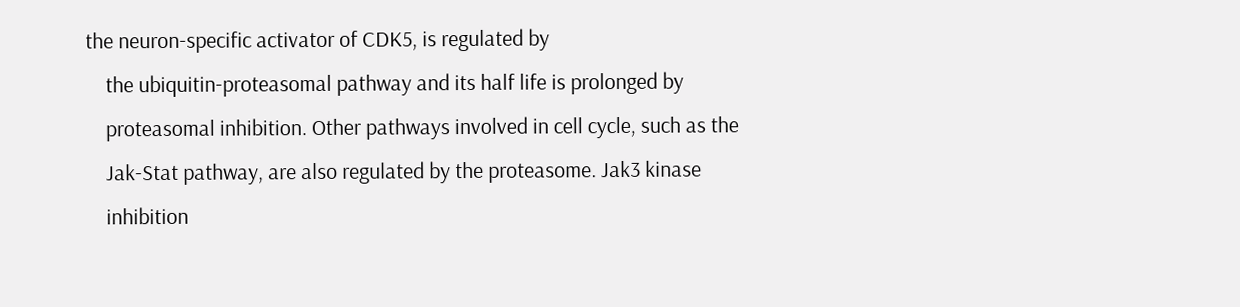the neuron-specific activator of CDK5, is regulated by
    the ubiquitin-proteasomal pathway and its half life is prolonged by
    proteasomal inhibition. Other pathways involved in cell cycle, such as the
    Jak-Stat pathway, are also regulated by the proteasome. Jak3 kinase
    inhibition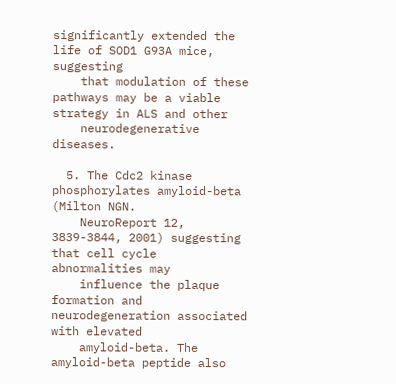significantly extended the life of SOD1 G93A mice, suggesting
    that modulation of these pathways may be a viable strategy in ALS and other
    neurodegenerative diseases.

  5. The Cdc2 kinase phosphorylates amyloid-beta (Milton NGN.
    NeuroReport 12, 3839-3844, 2001) suggesting that cell cycle abnormalities may
    influence the plaque formation and neurodegeneration associated with elevated
    amyloid-beta. The amyloid-beta peptide also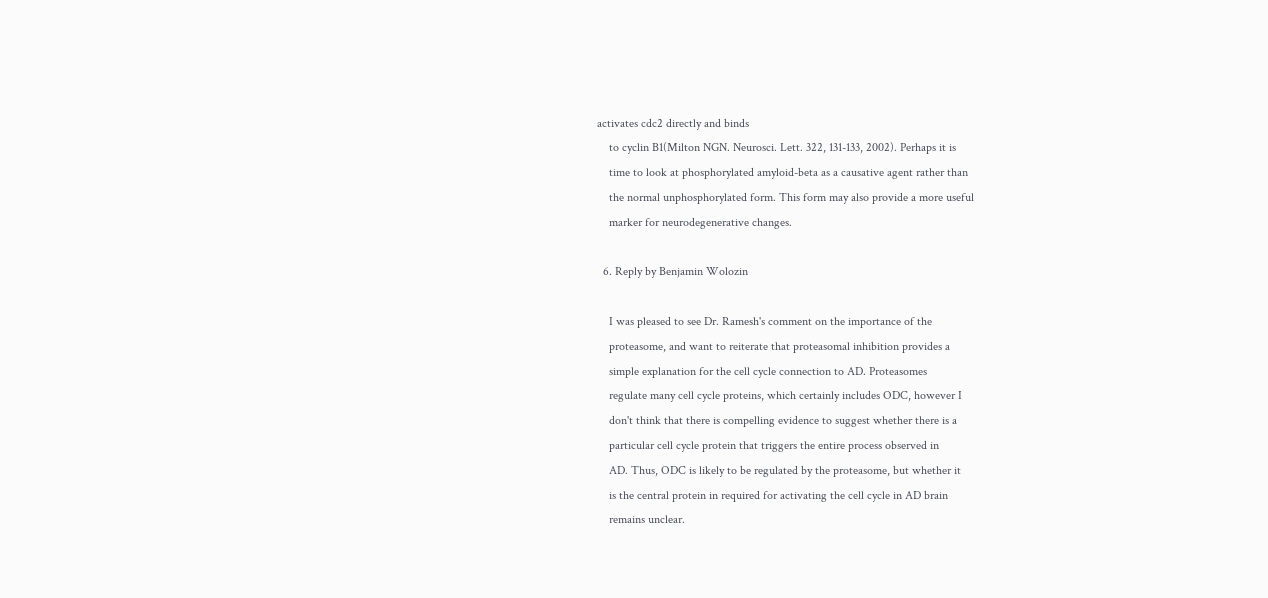activates cdc2 directly and binds
    to cyclin B1(Milton NGN. Neurosci. Lett. 322, 131-133, 2002). Perhaps it is
    time to look at phosphorylated amyloid-beta as a causative agent rather than
    the normal unphosphorylated form. This form may also provide a more useful
    marker for neurodegenerative changes.

  6. Reply by Benjamin Wolozin

    I was pleased to see Dr. Ramesh's comment on the importance of the
    proteasome, and want to reiterate that proteasomal inhibition provides a
    simple explanation for the cell cycle connection to AD. Proteasomes
    regulate many cell cycle proteins, which certainly includes ODC, however I
    don't think that there is compelling evidence to suggest whether there is a
    particular cell cycle protein that triggers the entire process observed in
    AD. Thus, ODC is likely to be regulated by the proteasome, but whether it
    is the central protein in required for activating the cell cycle in AD brain
    remains unclear.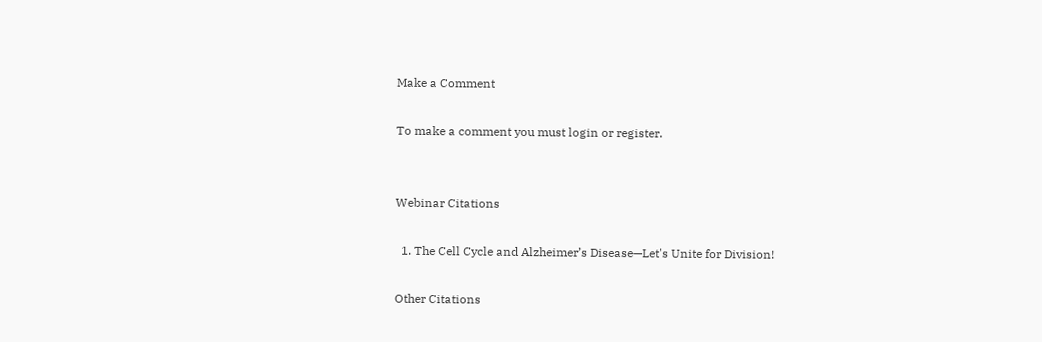Make a Comment

To make a comment you must login or register.


Webinar Citations

  1. The Cell Cycle and Alzheimer’s Disease—Let's Unite for Division!

Other Citations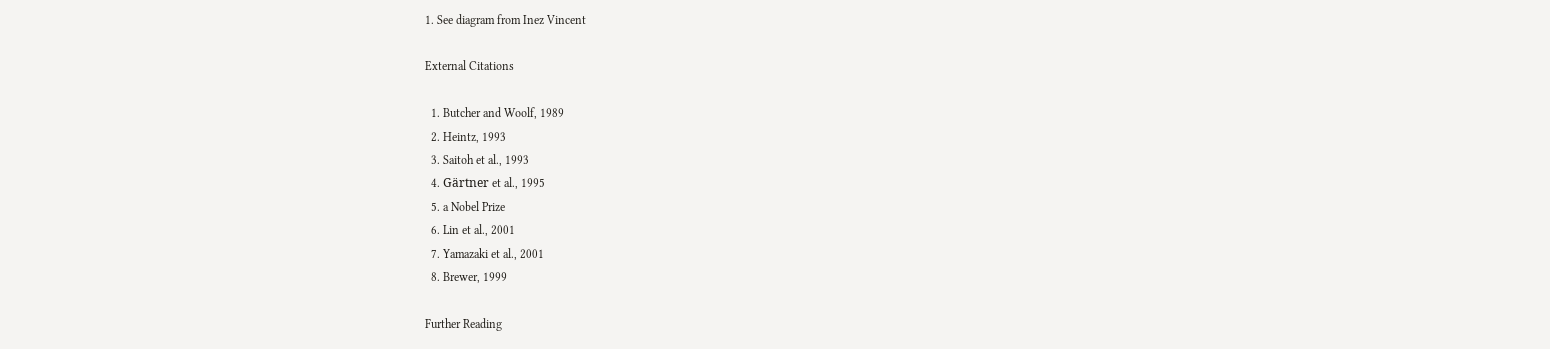1. See diagram from Inez Vincent

External Citations

  1. Butcher and Woolf, 1989
  2. Heintz, 1993
  3. Saitoh et al., 1993
  4. Gärtner et al., 1995
  5. a Nobel Prize
  6. Lin et al., 2001
  7. Yamazaki et al., 2001
  8. Brewer, 1999

Further Reading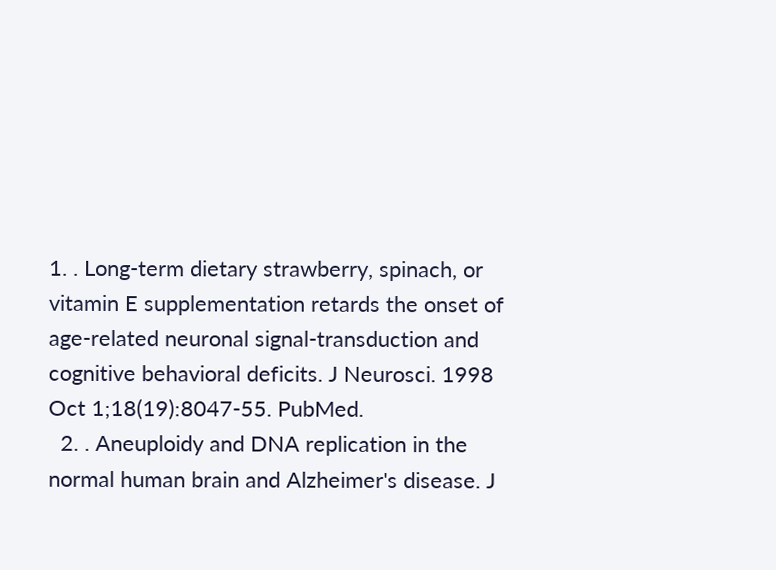1. . Long-term dietary strawberry, spinach, or vitamin E supplementation retards the onset of age-related neuronal signal-transduction and cognitive behavioral deficits. J Neurosci. 1998 Oct 1;18(19):8047-55. PubMed.
  2. . Aneuploidy and DNA replication in the normal human brain and Alzheimer's disease. J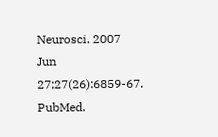Neurosci. 2007 Jun 27;27(26):6859-67. PubMed.